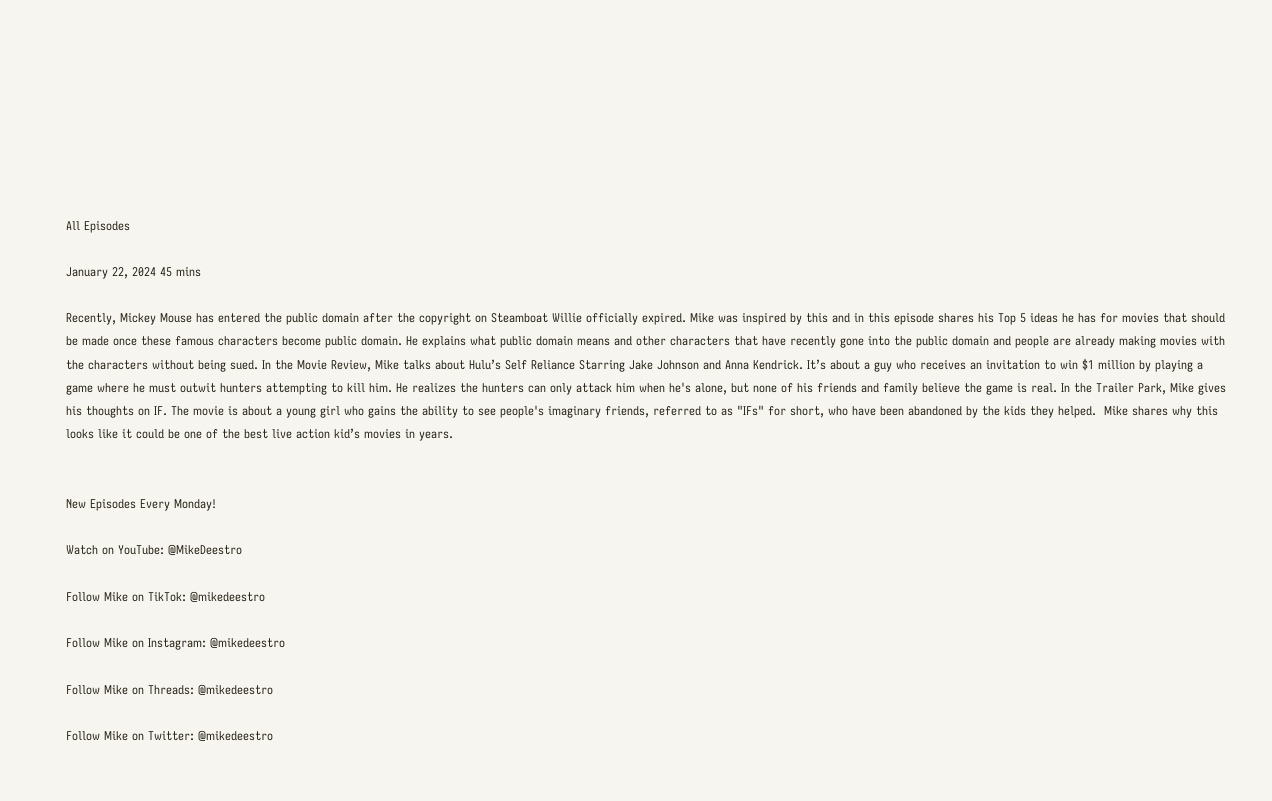All Episodes

January 22, 2024 45 mins

Recently, Mickey Mouse has entered the public domain after the copyright on Steamboat Willie officially expired. Mike was inspired by this and in this episode shares his Top 5 ideas he has for movies that should be made once these famous characters become public domain. He explains what public domain means and other characters that have recently gone into the public domain and people are already making movies with the characters without being sued. In the Movie Review, Mike talks about Hulu’s Self Reliance Starring Jake Johnson and Anna Kendrick. It’s about a guy who receives an invitation to win $1 million by playing a game where he must outwit hunters attempting to kill him. He realizes the hunters can only attack him when he's alone, but none of his friends and family believe the game is real. In the Trailer Park, Mike gives his thoughts on IF. The movie is about a young girl who gains the ability to see people's imaginary friends, referred to as "IFs" for short, who have been abandoned by the kids they helped.  Mike shares why this looks like it could be one of the best live action kid’s movies in years.


New Episodes Every Monday!

Watch on YouTube: @MikeDeestro

Follow Mike on TikTok: @mikedeestro

Follow Mike on Instagram: @mikedeestro

Follow Mike on Threads: @mikedeestro

Follow Mike on Twitter: @mikedeestro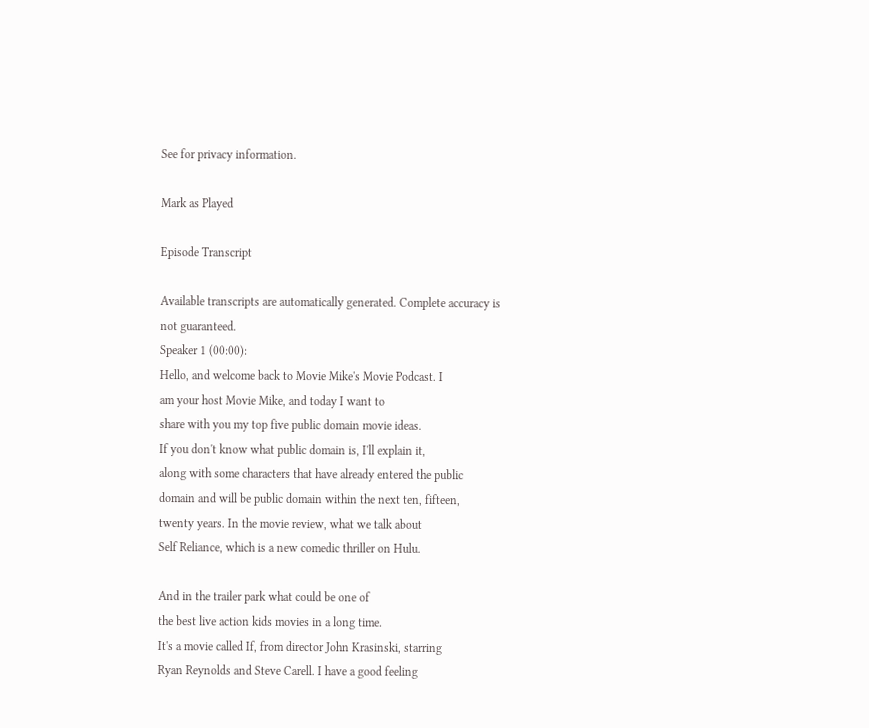See for privacy information.

Mark as Played

Episode Transcript

Available transcripts are automatically generated. Complete accuracy is not guaranteed.
Speaker 1 (00:00):
Hello, and welcome back to Movie Mike's Movie Podcast. I
am your host Movie Mike, and today I want to
share with you my top five public domain movie ideas.
If you don't know what public domain is, I'll explain it,
along with some characters that have already entered the public
domain and will be public domain within the next ten, fifteen,
twenty years. In the movie review, what we talk about
Self Reliance, which is a new comedic thriller on Hulu.

And in the trailer park what could be one of
the best live action kids movies in a long time.
It's a movie called If, from director John Krasinski, starring
Ryan Reynolds and Steve Carell. I have a good feeling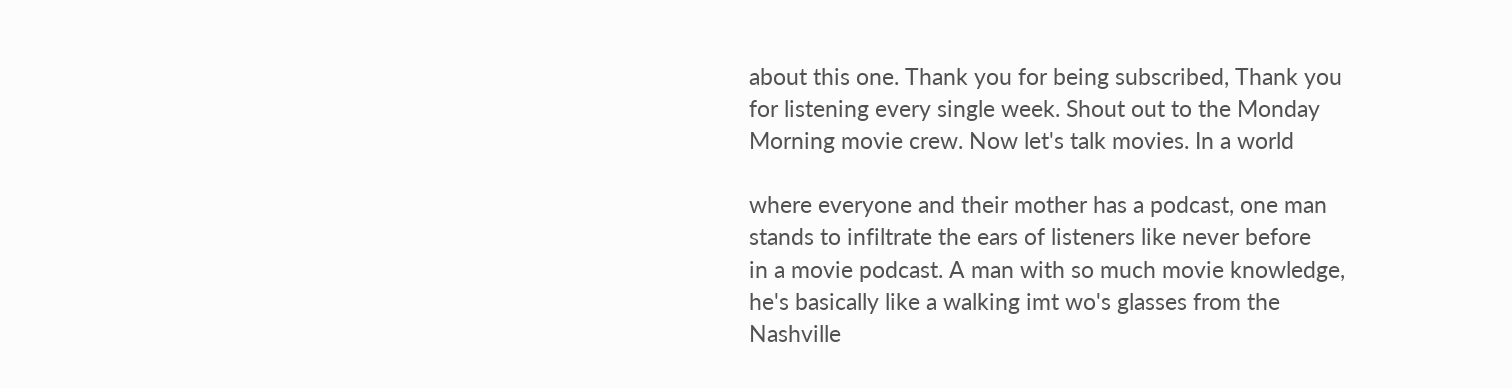about this one. Thank you for being subscribed, Thank you
for listening every single week. Shout out to the Monday
Morning movie crew. Now let's talk movies. In a world

where everyone and their mother has a podcast, one man
stands to infiltrate the ears of listeners like never before
in a movie podcast. A man with so much movie knowledge,
he's basically like a walking imt wo's glasses from the
Nashville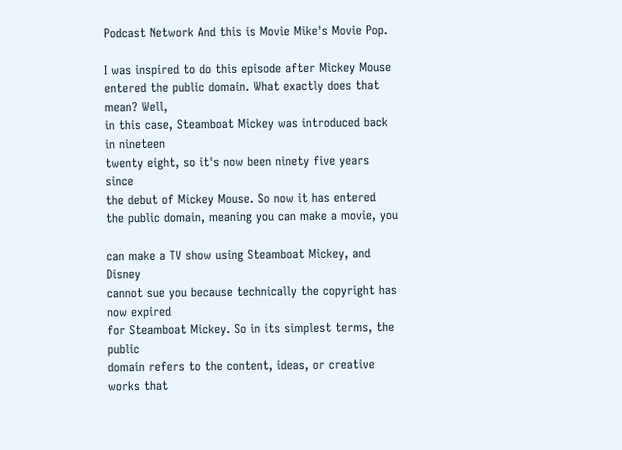Podcast Network And this is Movie Mike's Movie Pop.

I was inspired to do this episode after Mickey Mouse
entered the public domain. What exactly does that mean? Well,
in this case, Steamboat Mickey was introduced back in nineteen
twenty eight, so it's now been ninety five years since
the debut of Mickey Mouse. So now it has entered
the public domain, meaning you can make a movie, you

can make a TV show using Steamboat Mickey, and Disney
cannot sue you because technically the copyright has now expired
for Steamboat Mickey. So in its simplest terms, the public
domain refers to the content, ideas, or creative works that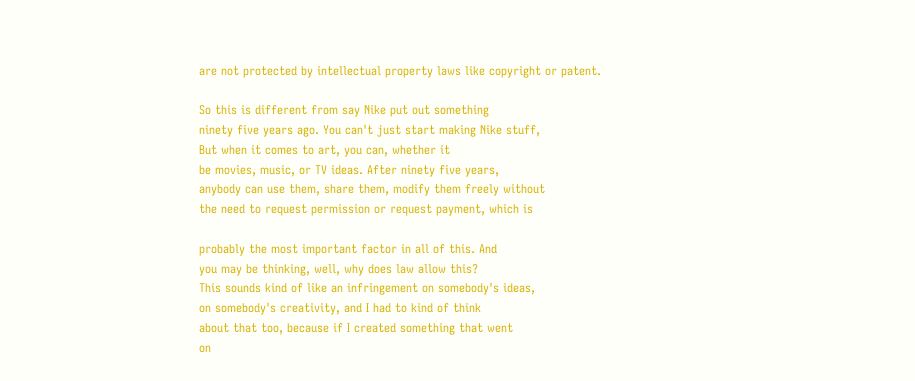are not protected by intellectual property laws like copyright or patent.

So this is different from say Nike put out something
ninety five years ago. You can't just start making Nike stuff,
But when it comes to art, you can, whether it
be movies, music, or TV ideas. After ninety five years,
anybody can use them, share them, modify them freely without
the need to request permission or request payment, which is

probably the most important factor in all of this. And
you may be thinking, well, why does law allow this?
This sounds kind of like an infringement on somebody's ideas,
on somebody's creativity, and I had to kind of think
about that too, because if I created something that went
on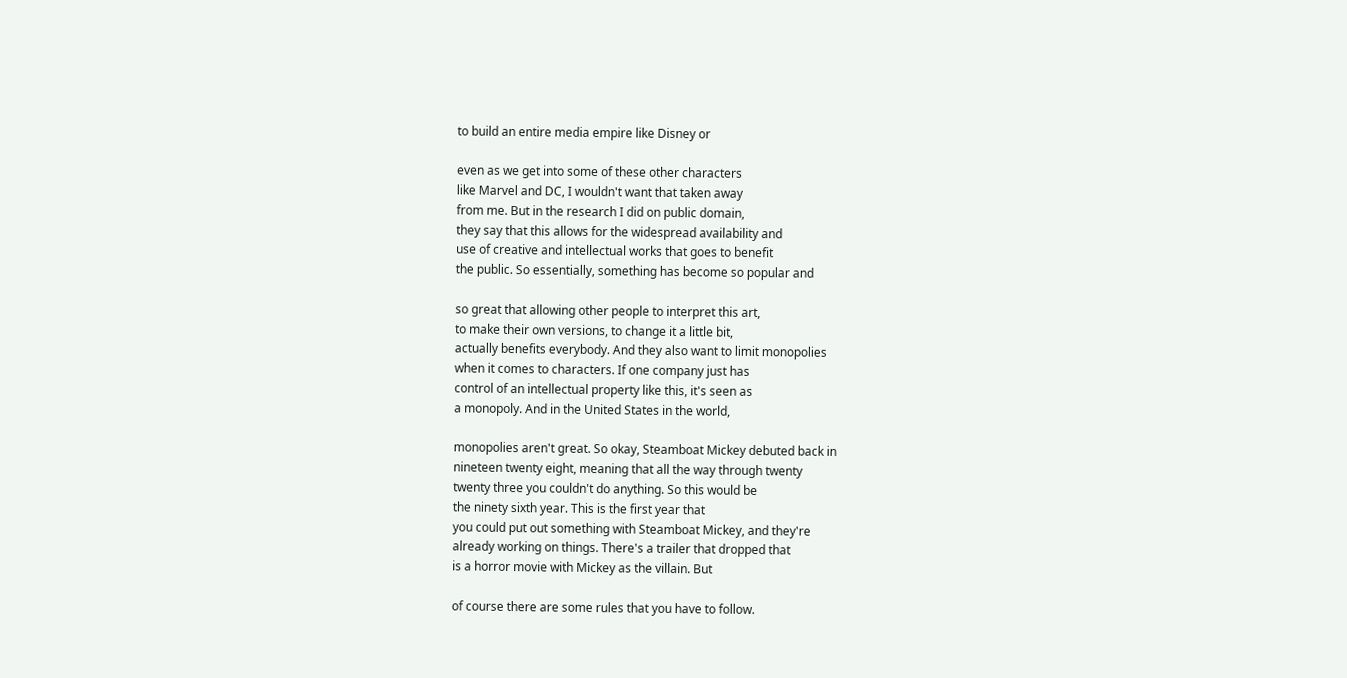to build an entire media empire like Disney or

even as we get into some of these other characters
like Marvel and DC, I wouldn't want that taken away
from me. But in the research I did on public domain,
they say that this allows for the widespread availability and
use of creative and intellectual works that goes to benefit
the public. So essentially, something has become so popular and

so great that allowing other people to interpret this art,
to make their own versions, to change it a little bit,
actually benefits everybody. And they also want to limit monopolies
when it comes to characters. If one company just has
control of an intellectual property like this, it's seen as
a monopoly. And in the United States in the world,

monopolies aren't great. So okay, Steamboat Mickey debuted back in
nineteen twenty eight, meaning that all the way through twenty
twenty three you couldn't do anything. So this would be
the ninety sixth year. This is the first year that
you could put out something with Steamboat Mickey, and they're
already working on things. There's a trailer that dropped that
is a horror movie with Mickey as the villain. But

of course there are some rules that you have to follow.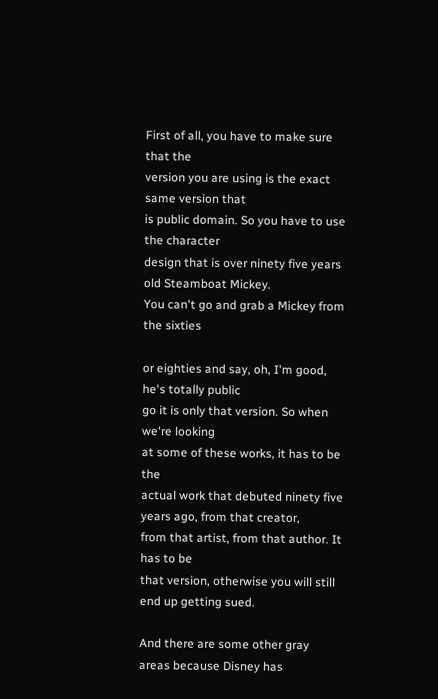First of all, you have to make sure that the
version you are using is the exact same version that
is public domain. So you have to use the character
design that is over ninety five years old Steamboat Mickey.
You can't go and grab a Mickey from the sixties

or eighties and say, oh, I'm good, he's totally public
go it is only that version. So when we're looking
at some of these works, it has to be the
actual work that debuted ninety five years ago, from that creator,
from that artist, from that author. It has to be
that version, otherwise you will still end up getting sued.

And there are some other gray areas because Disney has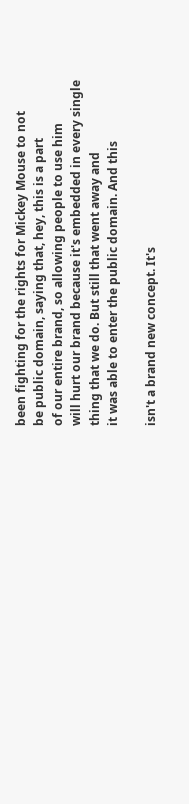been fighting for the rights for Mickey Mouse to not
be public domain, saying that, hey, this is a part
of our entire brand, so allowing people to use him
will hurt our brand because it's embedded in every single
thing that we do. But still that went away and
it was able to enter the public domain. And this

isn't a brand new concept. It's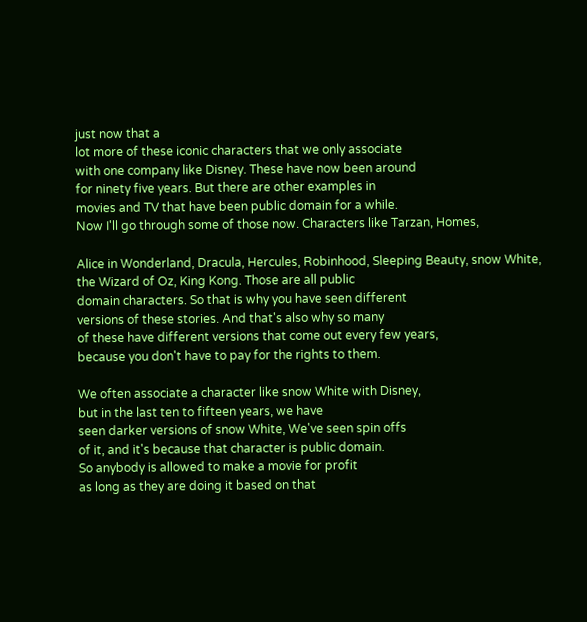just now that a
lot more of these iconic characters that we only associate
with one company like Disney. These have now been around
for ninety five years. But there are other examples in
movies and TV that have been public domain for a while.
Now I'll go through some of those now. Characters like Tarzan, Homes,

Alice in Wonderland, Dracula, Hercules, Robinhood, Sleeping Beauty, snow White,
the Wizard of Oz, King Kong. Those are all public
domain characters. So that is why you have seen different
versions of these stories. And that's also why so many
of these have different versions that come out every few years,
because you don't have to pay for the rights to them.

We often associate a character like snow White with Disney,
but in the last ten to fifteen years, we have
seen darker versions of snow White, We've seen spin offs
of it, and it's because that character is public domain.
So anybody is allowed to make a movie for profit
as long as they are doing it based on that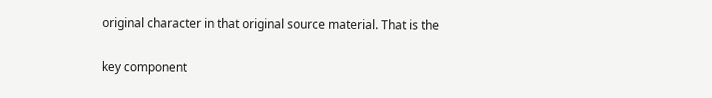original character in that original source material. That is the

key component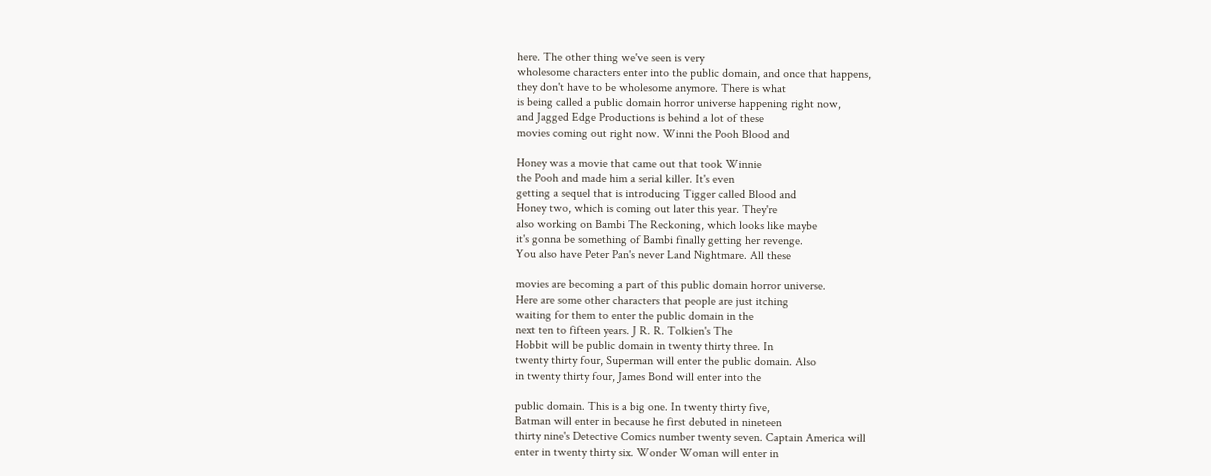here. The other thing we've seen is very
wholesome characters enter into the public domain, and once that happens,
they don't have to be wholesome anymore. There is what
is being called a public domain horror universe happening right now,
and Jagged Edge Productions is behind a lot of these
movies coming out right now. Winni the Pooh Blood and

Honey was a movie that came out that took Winnie
the Pooh and made him a serial killer. It's even
getting a sequel that is introducing Tigger called Blood and
Honey two, which is coming out later this year. They're
also working on Bambi The Reckoning, which looks like maybe
it's gonna be something of Bambi finally getting her revenge.
You also have Peter Pan's never Land Nightmare. All these

movies are becoming a part of this public domain horror universe.
Here are some other characters that people are just itching
waiting for them to enter the public domain in the
next ten to fifteen years. J R. R. Tolkien's The
Hobbit will be public domain in twenty thirty three. In
twenty thirty four, Superman will enter the public domain. Also
in twenty thirty four, James Bond will enter into the

public domain. This is a big one. In twenty thirty five,
Batman will enter in because he first debuted in nineteen
thirty nine's Detective Comics number twenty seven. Captain America will
enter in twenty thirty six. Wonder Woman will enter in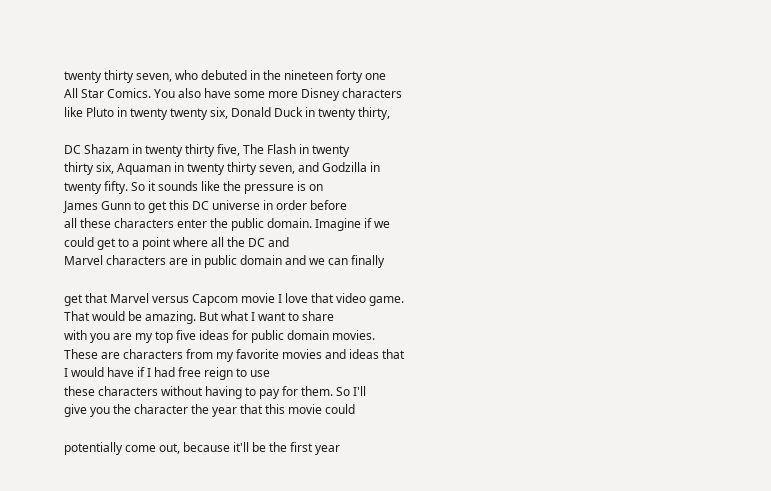twenty thirty seven, who debuted in the nineteen forty one
All Star Comics. You also have some more Disney characters
like Pluto in twenty twenty six, Donald Duck in twenty thirty,

DC Shazam in twenty thirty five, The Flash in twenty
thirty six, Aquaman in twenty thirty seven, and Godzilla in
twenty fifty. So it sounds like the pressure is on
James Gunn to get this DC universe in order before
all these characters enter the public domain. Imagine if we
could get to a point where all the DC and
Marvel characters are in public domain and we can finally

get that Marvel versus Capcom movie I love that video game.
That would be amazing. But what I want to share
with you are my top five ideas for public domain movies.
These are characters from my favorite movies and ideas that
I would have if I had free reign to use
these characters without having to pay for them. So I'll
give you the character the year that this movie could

potentially come out, because it'll be the first year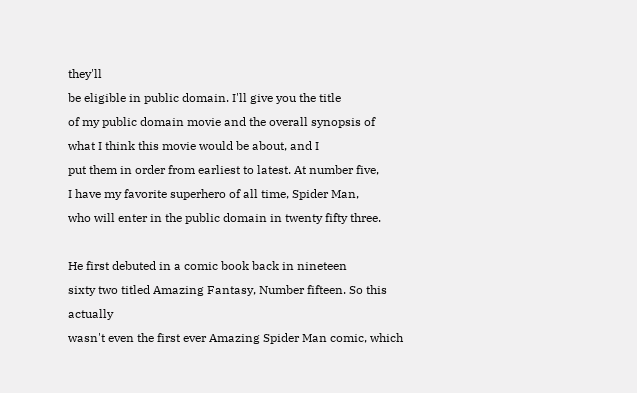they'll
be eligible in public domain. I'll give you the title
of my public domain movie and the overall synopsis of
what I think this movie would be about, and I
put them in order from earliest to latest. At number five,
I have my favorite superhero of all time, Spider Man,
who will enter in the public domain in twenty fifty three.

He first debuted in a comic book back in nineteen
sixty two titled Amazing Fantasy, Number fifteen. So this actually
wasn't even the first ever Amazing Spider Man comic, which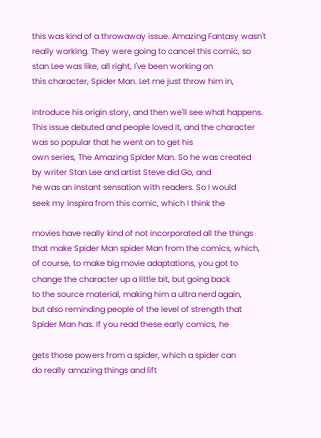this was kind of a throwaway issue. Amazing Fantasy wasn't
really working. They were going to cancel this comic, so
stan Lee was like, all right, I've been working on
this character, Spider Man. Let me just throw him in,

introduce his origin story, and then we'll see what happens.
This issue debuted and people loved it, and the character
was so popular that he went on to get his
own series, The Amazing Spider Man. So he was created
by writer Stan Lee and artist Steve did Go, and
he was an instant sensation with readers. So I would
seek my inspira from this comic, which I think the

movies have really kind of not incorporated all the things
that make Spider Man spider Man from the comics, which,
of course, to make big movie adaptations, you got to
change the character up a little bit, but going back
to the source material, making him a ultra nerd again,
but also reminding people of the level of strength that
Spider Man has. If you read these early comics, he

gets those powers from a spider, which a spider can
do really amazing things and lift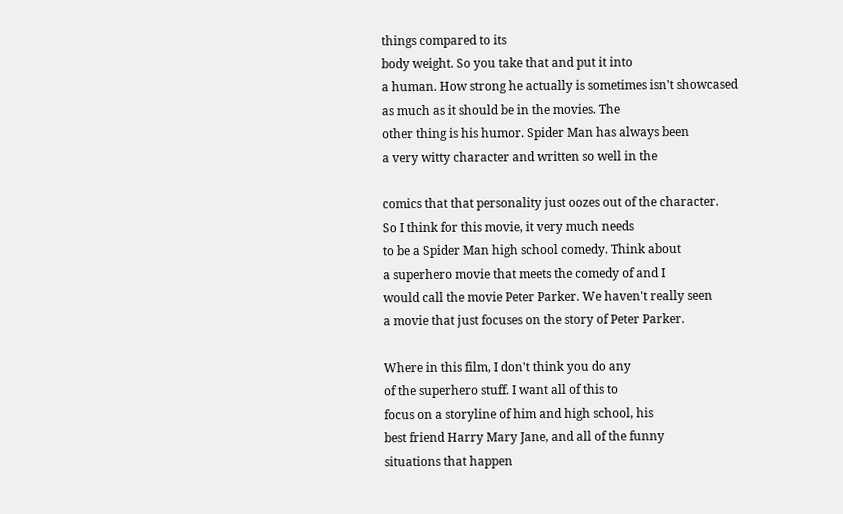things compared to its
body weight. So you take that and put it into
a human. How strong he actually is sometimes isn't showcased
as much as it should be in the movies. The
other thing is his humor. Spider Man has always been
a very witty character and written so well in the

comics that that personality just oozes out of the character.
So I think for this movie, it very much needs
to be a Spider Man high school comedy. Think about
a superhero movie that meets the comedy of and I
would call the movie Peter Parker. We haven't really seen
a movie that just focuses on the story of Peter Parker.

Where in this film, I don't think you do any
of the superhero stuff. I want all of this to
focus on a storyline of him and high school, his
best friend Harry Mary Jane, and all of the funny
situations that happen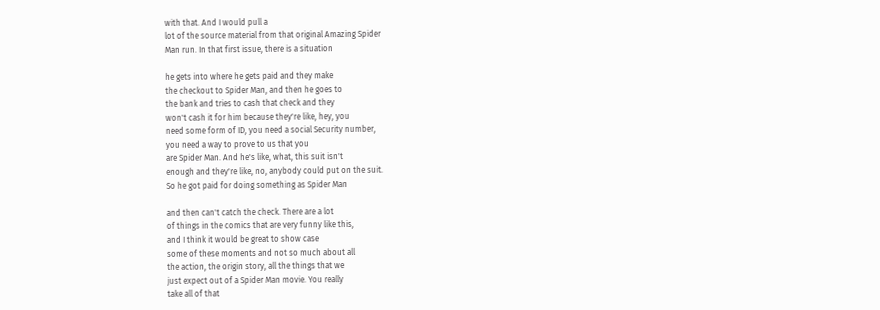with that. And I would pull a
lot of the source material from that original Amazing Spider
Man run. In that first issue, there is a situation

he gets into where he gets paid and they make
the checkout to Spider Man, and then he goes to
the bank and tries to cash that check and they
won't cash it for him because they're like, hey, you
need some form of ID, you need a social Security number,
you need a way to prove to us that you
are Spider Man. And he's like, what, this suit isn't
enough and they're like, no, anybody could put on the suit.
So he got paid for doing something as Spider Man

and then can't catch the check. There are a lot
of things in the comics that are very funny like this,
and I think it would be great to show case
some of these moments and not so much about all
the action, the origin story, all the things that we
just expect out of a Spider Man movie. You really
take all of that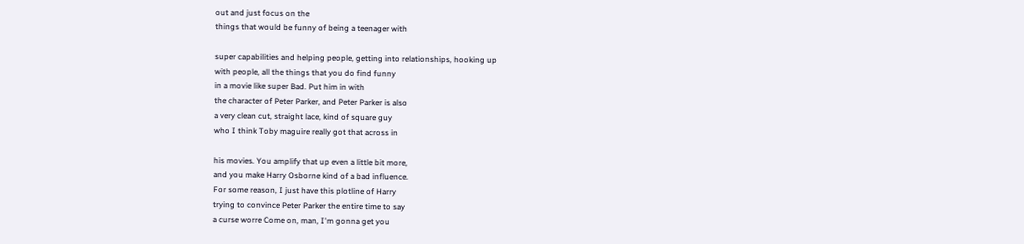out and just focus on the
things that would be funny of being a teenager with

super capabilities and helping people, getting into relationships, hooking up
with people, all the things that you do find funny
in a movie like super Bad. Put him in with
the character of Peter Parker, and Peter Parker is also
a very clean cut, straight lace, kind of square guy
who I think Toby maguire really got that across in

his movies. You amplify that up even a little bit more,
and you make Harry Osborne kind of a bad influence.
For some reason, I just have this plotline of Harry
trying to convince Peter Parker the entire time to say
a curse worre Come on, man, I'm gonna get you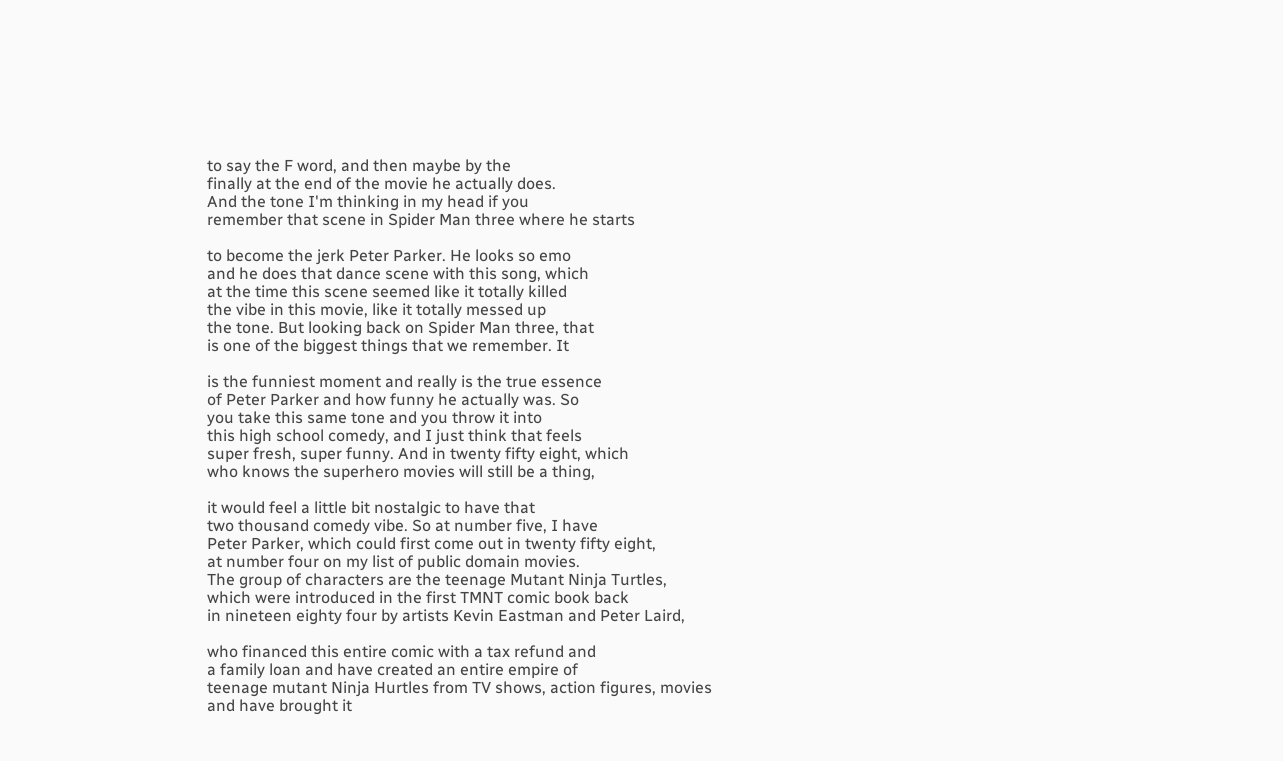to say the F word, and then maybe by the
finally at the end of the movie he actually does.
And the tone I'm thinking in my head if you
remember that scene in Spider Man three where he starts

to become the jerk Peter Parker. He looks so emo
and he does that dance scene with this song, which
at the time this scene seemed like it totally killed
the vibe in this movie, like it totally messed up
the tone. But looking back on Spider Man three, that
is one of the biggest things that we remember. It

is the funniest moment and really is the true essence
of Peter Parker and how funny he actually was. So
you take this same tone and you throw it into
this high school comedy, and I just think that feels
super fresh, super funny. And in twenty fifty eight, which
who knows the superhero movies will still be a thing,

it would feel a little bit nostalgic to have that
two thousand comedy vibe. So at number five, I have
Peter Parker, which could first come out in twenty fifty eight,
at number four on my list of public domain movies.
The group of characters are the teenage Mutant Ninja Turtles,
which were introduced in the first TMNT comic book back
in nineteen eighty four by artists Kevin Eastman and Peter Laird,

who financed this entire comic with a tax refund and
a family loan and have created an entire empire of
teenage mutant Ninja Hurtles from TV shows, action figures, movies
and have brought it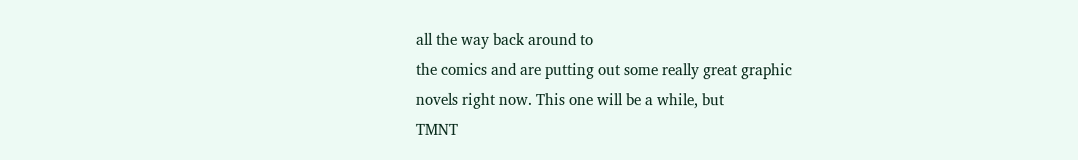all the way back around to
the comics and are putting out some really great graphic
novels right now. This one will be a while, but
TMNT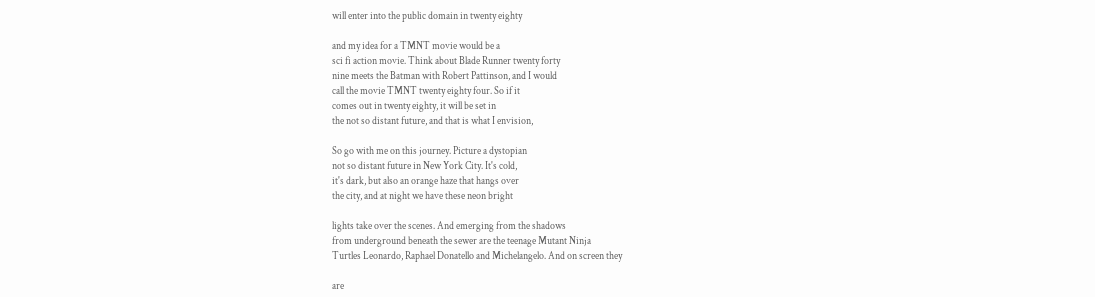will enter into the public domain in twenty eighty

and my idea for a TMNT movie would be a
sci fi action movie. Think about Blade Runner twenty forty
nine meets the Batman with Robert Pattinson, and I would
call the movie TMNT twenty eighty four. So if it
comes out in twenty eighty, it will be set in
the not so distant future, and that is what I envision,

So go with me on this journey. Picture a dystopian
not so distant future in New York City. It's cold,
it's dark, but also an orange haze that hangs over
the city, and at night we have these neon bright

lights take over the scenes. And emerging from the shadows
from underground beneath the sewer are the teenage Mutant Ninja
Turtles Leonardo, Raphael Donatello and Michelangelo. And on screen they

are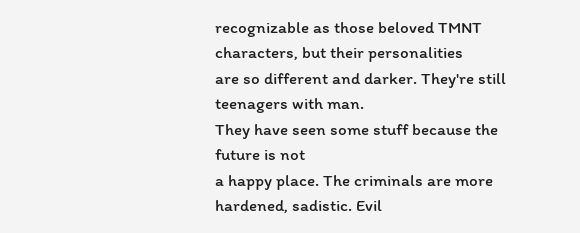recognizable as those beloved TMNT characters, but their personalities
are so different and darker. They're still teenagers with man.
They have seen some stuff because the future is not
a happy place. The criminals are more hardened, sadistic. Evil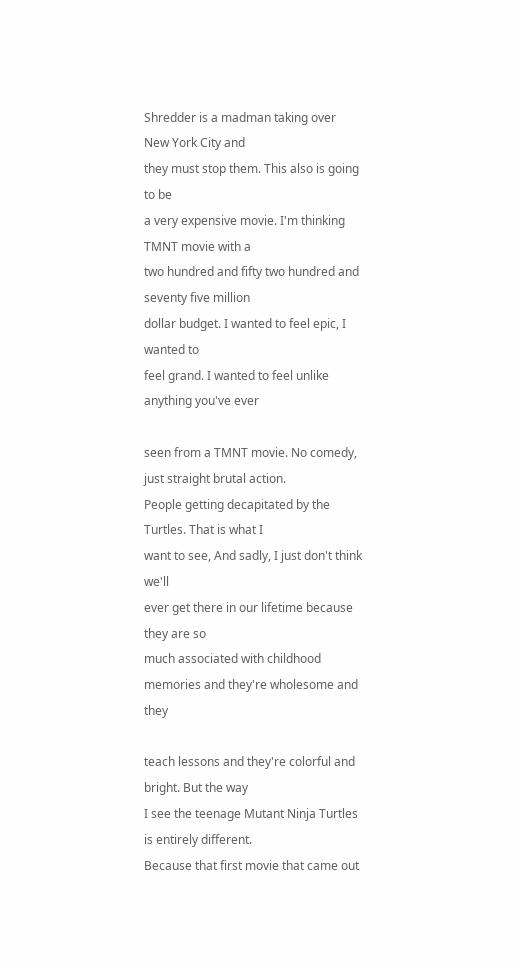Shredder is a madman taking over New York City and
they must stop them. This also is going to be
a very expensive movie. I'm thinking TMNT movie with a
two hundred and fifty two hundred and seventy five million
dollar budget. I wanted to feel epic, I wanted to
feel grand. I wanted to feel unlike anything you've ever

seen from a TMNT movie. No comedy, just straight brutal action.
People getting decapitated by the Turtles. That is what I
want to see, And sadly, I just don't think we'll
ever get there in our lifetime because they are so
much associated with childhood memories and they're wholesome and they

teach lessons and they're colorful and bright. But the way
I see the teenage Mutant Ninja Turtles is entirely different.
Because that first movie that came out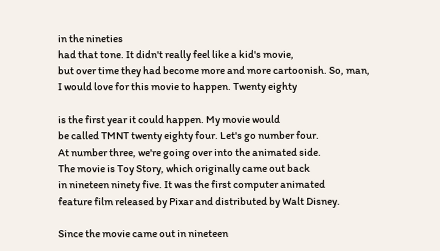in the nineties
had that tone. It didn't really feel like a kid's movie,
but over time they had become more and more cartoonish. So, man,
I would love for this movie to happen. Twenty eighty

is the first year it could happen. My movie would
be called TMNT twenty eighty four. Let's go number four.
At number three, we're going over into the animated side.
The movie is Toy Story, which originally came out back
in nineteen ninety five. It was the first computer animated
feature film released by Pixar and distributed by Walt Disney.

Since the movie came out in nineteen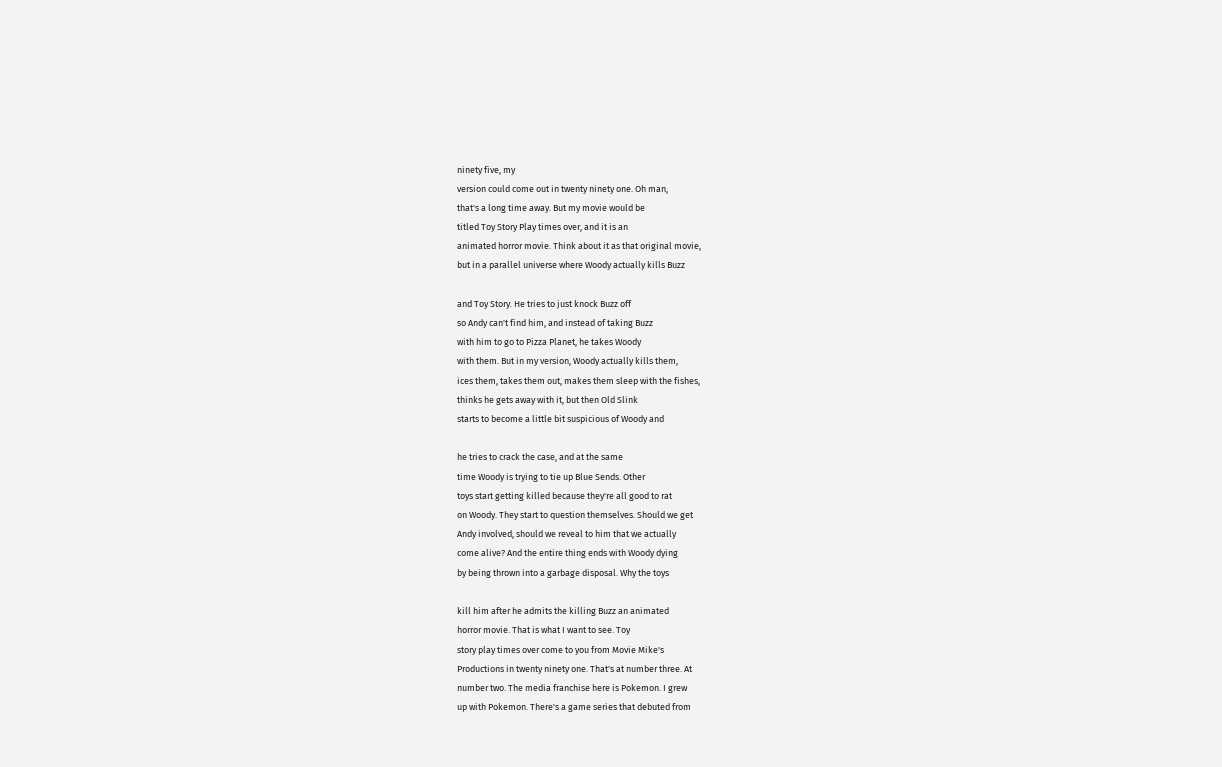ninety five, my
version could come out in twenty ninety one. Oh man,
that's a long time away. But my movie would be
titled Toy Story Play times over, and it is an
animated horror movie. Think about it as that original movie,
but in a parallel universe where Woody actually kills Buzz

and Toy Story. He tries to just knock Buzz off
so Andy can't find him, and instead of taking Buzz
with him to go to Pizza Planet, he takes Woody
with them. But in my version, Woody actually kills them,
ices them, takes them out, makes them sleep with the fishes,
thinks he gets away with it, but then Old Slink
starts to become a little bit suspicious of Woody and

he tries to crack the case, and at the same
time Woody is trying to tie up Blue Sends. Other
toys start getting killed because they're all good to rat
on Woody. They start to question themselves. Should we get
Andy involved, should we reveal to him that we actually
come alive? And the entire thing ends with Woody dying
by being thrown into a garbage disposal. Why the toys

kill him after he admits the killing Buzz an animated
horror movie. That is what I want to see. Toy
story play times over come to you from Movie Mike's
Productions in twenty ninety one. That's at number three. At
number two. The media franchise here is Pokemon. I grew
up with Pokemon. There's a game series that debuted from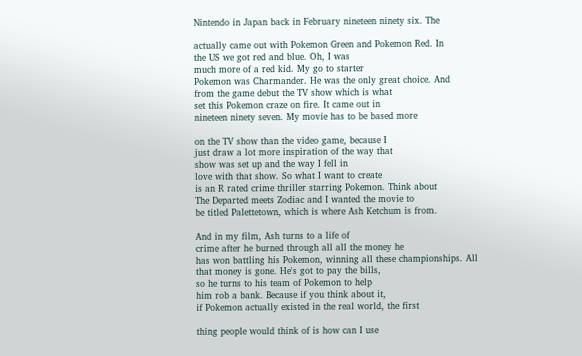Nintendo in Japan back in February nineteen ninety six. The

actually came out with Pokemon Green and Pokemon Red. In
the US we got red and blue. Oh, I was
much more of a red kid. My go to starter
Pokemon was Charmander. He was the only great choice. And
from the game debut the TV show which is what
set this Pokemon craze on fire. It came out in
nineteen ninety seven. My movie has to be based more

on the TV show than the video game, because I
just draw a lot more inspiration of the way that
show was set up and the way I fell in
love with that show. So what I want to create
is an R rated crime thriller starring Pokemon. Think about
The Departed meets Zodiac and I wanted the movie to
be titled Palettetown, which is where Ash Ketchum is from.

And in my film, Ash turns to a life of
crime after he burned through all all the money he
has won battling his Pokemon, winning all these championships. All
that money is gone. He's got to pay the bills,
so he turns to his team of Pokemon to help
him rob a bank. Because if you think about it,
if Pokemon actually existed in the real world, the first

thing people would think of is how can I use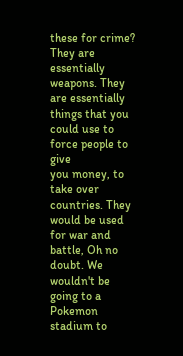these for crime? They are essentially weapons. They are essentially
things that you could use to force people to give
you money, to take over countries. They would be used
for war and battle, Oh no doubt. We wouldn't be
going to a Pokemon stadium to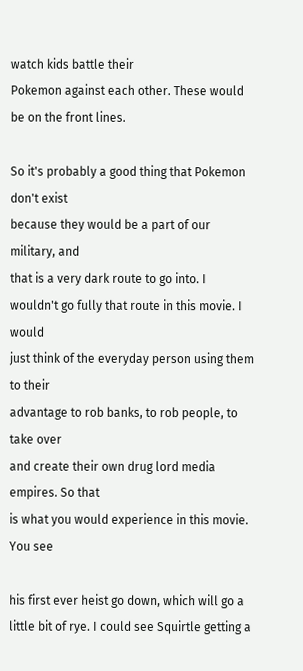watch kids battle their
Pokemon against each other. These would be on the front lines.

So it's probably a good thing that Pokemon don't exist
because they would be a part of our military, and
that is a very dark route to go into. I
wouldn't go fully that route in this movie. I would
just think of the everyday person using them to their
advantage to rob banks, to rob people, to take over
and create their own drug lord media empires. So that
is what you would experience in this movie. You see

his first ever heist go down, which will go a
little bit of rye. I could see Squirtle getting a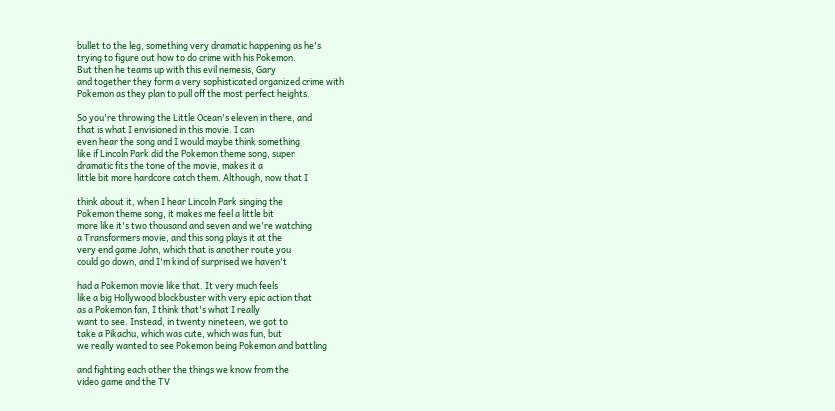bullet to the leg, something very dramatic happening as he's
trying to figure out how to do crime with his Pokemon.
But then he teams up with this evil nemesis, Gary
and together they form a very sophisticated organized crime with
Pokemon as they plan to pull off the most perfect heights.

So you're throwing the Little Ocean's eleven in there, and
that is what I envisioned in this movie. I can
even hear the song and I would maybe think something
like if Lincoln Park did the Pokemon theme song, super
dramatic fits the tone of the movie, makes it a
little bit more hardcore catch them. Although, now that I

think about it, when I hear Lincoln Park singing the
Pokemon theme song, it makes me feel a little bit
more like it's two thousand and seven and we're watching
a Transformers movie, and this song plays it at the
very end game John, which that is another route you
could go down, and I'm kind of surprised we haven't

had a Pokemon movie like that. It very much feels
like a big Hollywood blockbuster with very epic action that
as a Pokemon fan, I think that's what I really
want to see. Instead, in twenty nineteen, we got to
take a Pikachu, which was cute, which was fun, but
we really wanted to see Pokemon being Pokemon and battling

and fighting each other the things we know from the
video game and the TV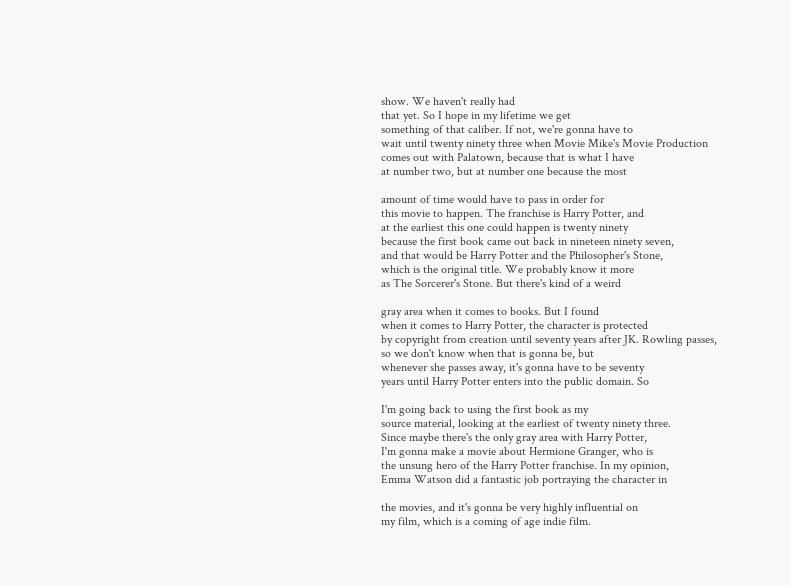show. We haven't really had
that yet. So I hope in my lifetime we get
something of that caliber. If not, we're gonna have to
wait until twenty ninety three when Movie Mike's Movie Production
comes out with Palatown, because that is what I have
at number two, but at number one because the most

amount of time would have to pass in order for
this movie to happen. The franchise is Harry Potter, and
at the earliest this one could happen is twenty ninety
because the first book came out back in nineteen ninety seven,
and that would be Harry Potter and the Philosopher's Stone,
which is the original title. We probably know it more
as The Sorcerer's Stone. But there's kind of a weird

gray area when it comes to books. But I found
when it comes to Harry Potter, the character is protected
by copyright from creation until seventy years after JK. Rowling passes,
so we don't know when that is gonna be, but
whenever she passes away, it's gonna have to be seventy
years until Harry Potter enters into the public domain. So

I'm going back to using the first book as my
source material, looking at the earliest of twenty ninety three.
Since maybe there's the only gray area with Harry Potter,
I'm gonna make a movie about Hermione Granger, who is
the unsung hero of the Harry Potter franchise. In my opinion,
Emma Watson did a fantastic job portraying the character in

the movies, and it's gonna be very highly influential on
my film, which is a coming of age indie film.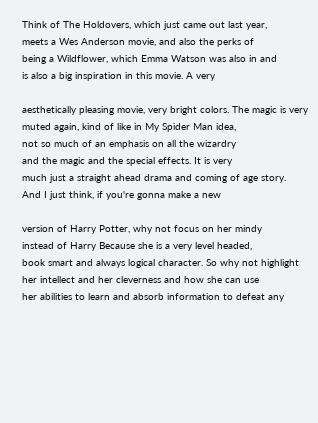Think of The Holdovers, which just came out last year,
meets a Wes Anderson movie, and also the perks of
being a Wildflower, which Emma Watson was also in and
is also a big inspiration in this movie. A very

aesthetically pleasing movie, very bright colors. The magic is very
muted again, kind of like in My Spider Man idea,
not so much of an emphasis on all the wizardry
and the magic and the special effects. It is very
much just a straight ahead drama and coming of age story.
And I just think, if you're gonna make a new

version of Harry Potter, why not focus on her mindy
instead of Harry Because she is a very level headed,
book smart and always logical character. So why not highlight
her intellect and her cleverness and how she can use
her abilities to learn and absorb information to defeat any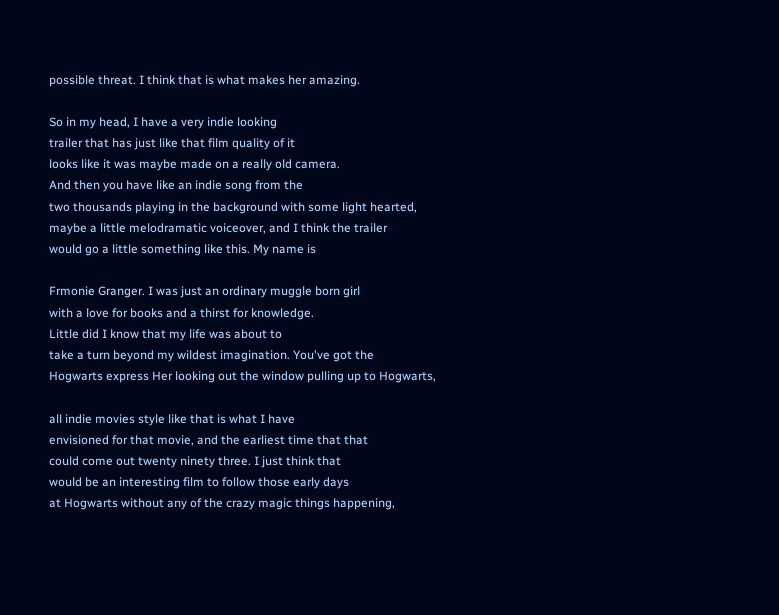possible threat. I think that is what makes her amazing.

So in my head, I have a very indie looking
trailer that has just like that film quality of it
looks like it was maybe made on a really old camera.
And then you have like an indie song from the
two thousands playing in the background with some light hearted,
maybe a little melodramatic voiceover, and I think the trailer
would go a little something like this. My name is

Frmonie Granger. I was just an ordinary muggle born girl
with a love for books and a thirst for knowledge.
Little did I know that my life was about to
take a turn beyond my wildest imagination. You've got the
Hogwarts express Her looking out the window pulling up to Hogwarts,

all indie movies style like that is what I have
envisioned for that movie, and the earliest time that that
could come out twenty ninety three. I just think that
would be an interesting film to follow those early days
at Hogwarts without any of the crazy magic things happening,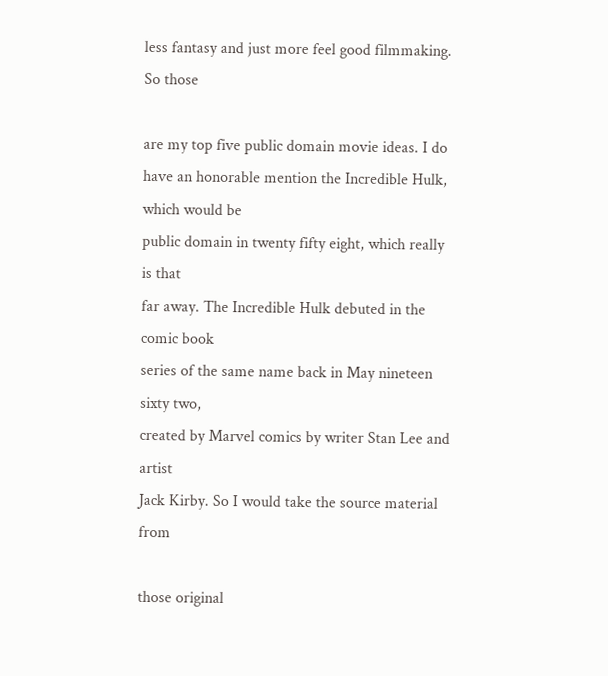less fantasy and just more feel good filmmaking. So those

are my top five public domain movie ideas. I do
have an honorable mention the Incredible Hulk, which would be
public domain in twenty fifty eight, which really is that
far away. The Incredible Hulk debuted in the comic book
series of the same name back in May nineteen sixty two,
created by Marvel comics by writer Stan Lee and artist
Jack Kirby. So I would take the source material from

those original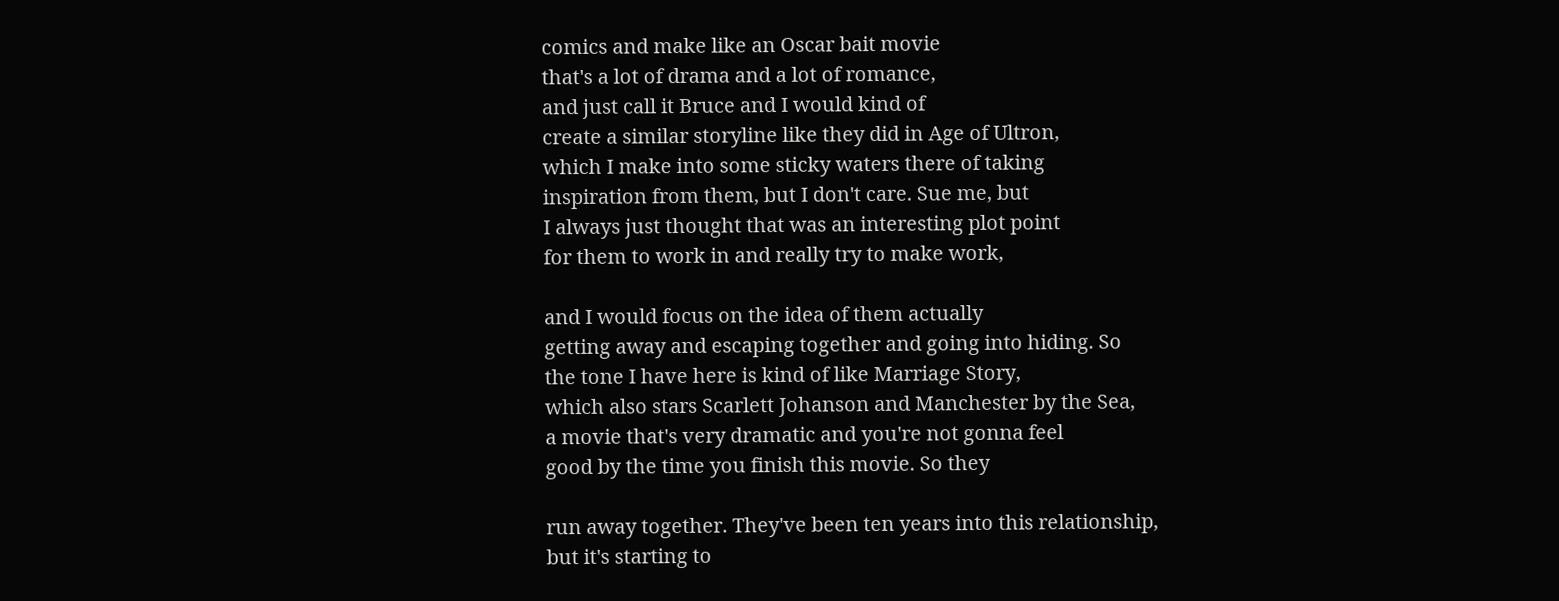comics and make like an Oscar bait movie
that's a lot of drama and a lot of romance,
and just call it Bruce and I would kind of
create a similar storyline like they did in Age of Ultron,
which I make into some sticky waters there of taking
inspiration from them, but I don't care. Sue me, but
I always just thought that was an interesting plot point
for them to work in and really try to make work,

and I would focus on the idea of them actually
getting away and escaping together and going into hiding. So
the tone I have here is kind of like Marriage Story,
which also stars Scarlett Johanson and Manchester by the Sea,
a movie that's very dramatic and you're not gonna feel
good by the time you finish this movie. So they

run away together. They've been ten years into this relationship,
but it's starting to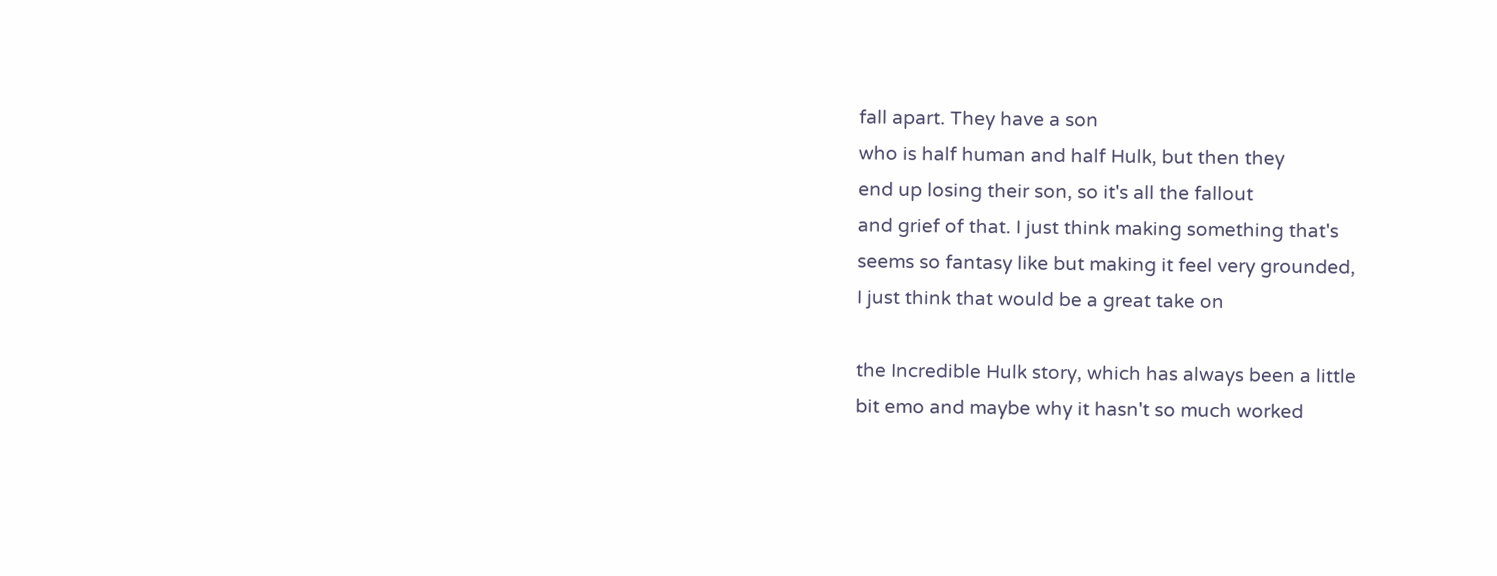fall apart. They have a son
who is half human and half Hulk, but then they
end up losing their son, so it's all the fallout
and grief of that. I just think making something that's
seems so fantasy like but making it feel very grounded,
I just think that would be a great take on

the Incredible Hulk story, which has always been a little
bit emo and maybe why it hasn't so much worked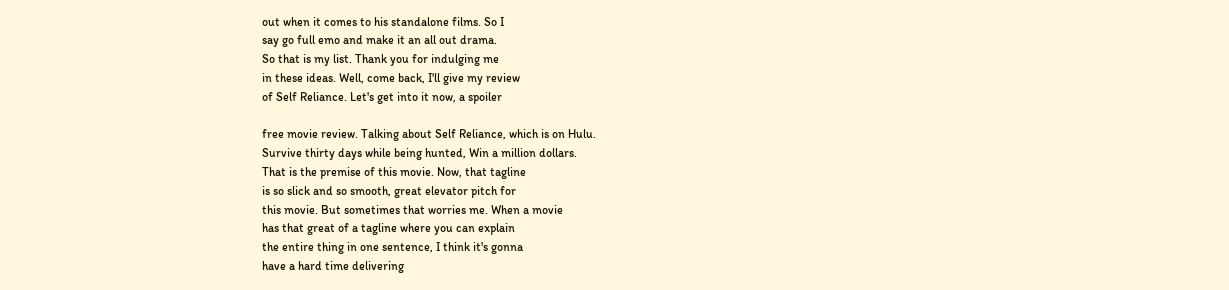out when it comes to his standalone films. So I
say go full emo and make it an all out drama.
So that is my list. Thank you for indulging me
in these ideas. Well, come back, I'll give my review
of Self Reliance. Let's get into it now, a spoiler

free movie review. Talking about Self Reliance, which is on Hulu.
Survive thirty days while being hunted, Win a million dollars.
That is the premise of this movie. Now, that tagline
is so slick and so smooth, great elevator pitch for
this movie. But sometimes that worries me. When a movie
has that great of a tagline where you can explain
the entire thing in one sentence, I think it's gonna
have a hard time delivering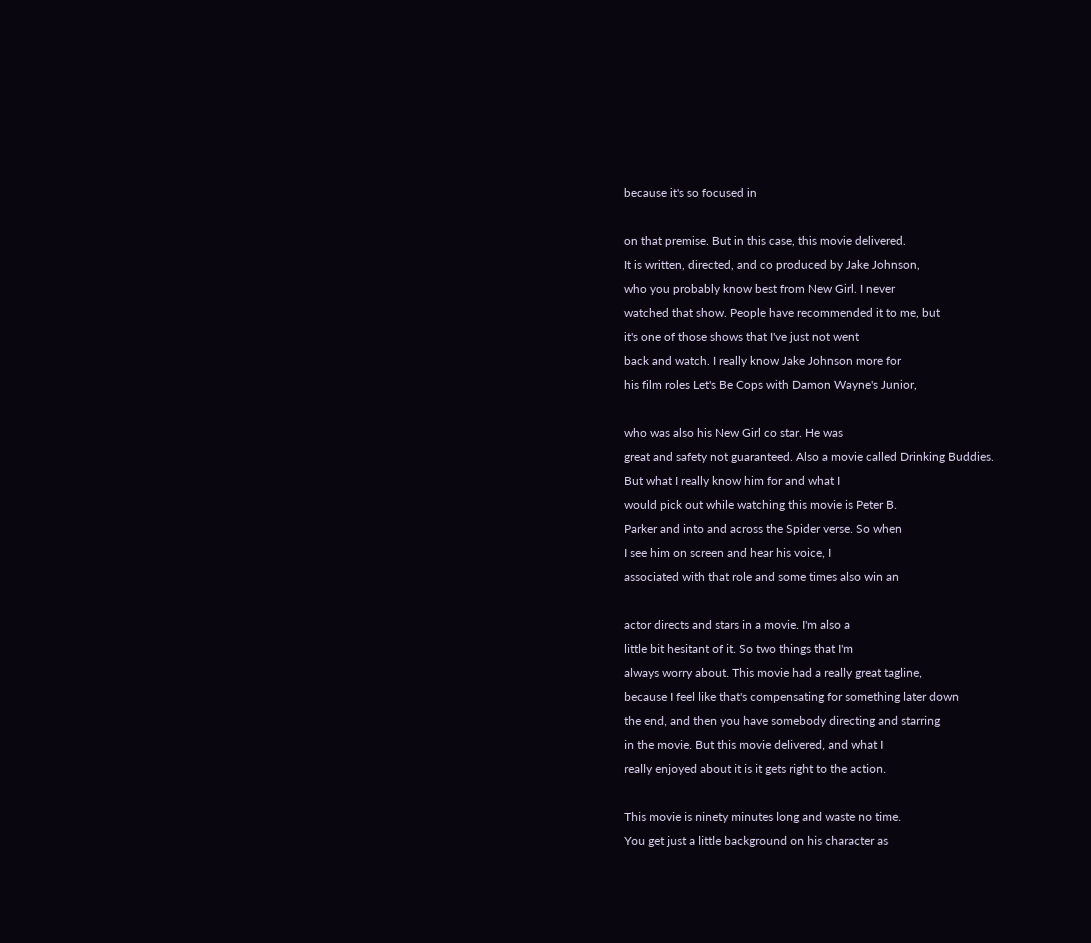because it's so focused in

on that premise. But in this case, this movie delivered.
It is written, directed, and co produced by Jake Johnson,
who you probably know best from New Girl. I never
watched that show. People have recommended it to me, but
it's one of those shows that I've just not went
back and watch. I really know Jake Johnson more for
his film roles Let's Be Cops with Damon Wayne's Junior,

who was also his New Girl co star. He was
great and safety not guaranteed. Also a movie called Drinking Buddies.
But what I really know him for and what I
would pick out while watching this movie is Peter B.
Parker and into and across the Spider verse. So when
I see him on screen and hear his voice, I
associated with that role and some times also win an

actor directs and stars in a movie. I'm also a
little bit hesitant of it. So two things that I'm
always worry about. This movie had a really great tagline,
because I feel like that's compensating for something later down
the end, and then you have somebody directing and starring
in the movie. But this movie delivered, and what I
really enjoyed about it is it gets right to the action.

This movie is ninety minutes long and waste no time.
You get just a little background on his character as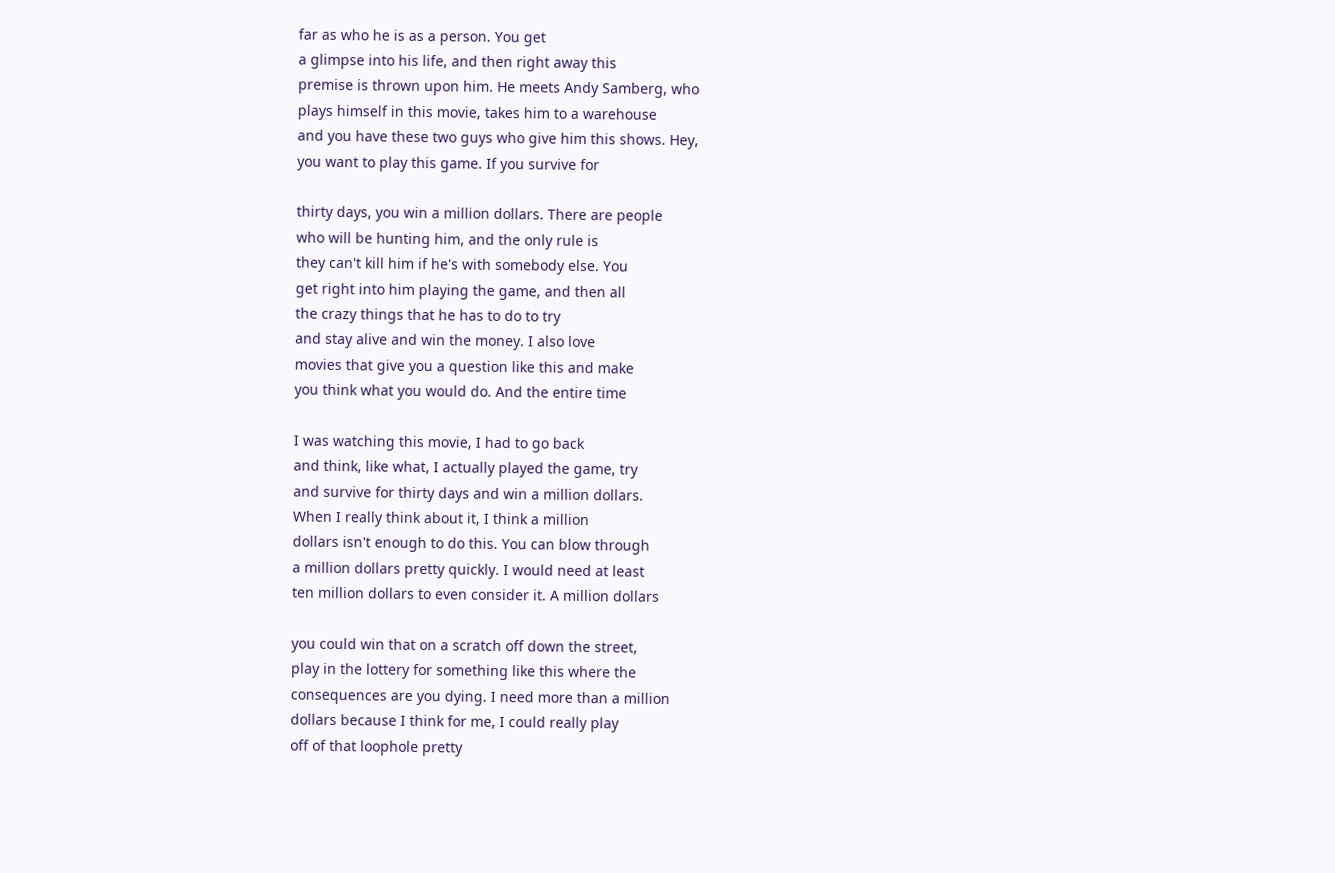far as who he is as a person. You get
a glimpse into his life, and then right away this
premise is thrown upon him. He meets Andy Samberg, who
plays himself in this movie, takes him to a warehouse
and you have these two guys who give him this shows. Hey,
you want to play this game. If you survive for

thirty days, you win a million dollars. There are people
who will be hunting him, and the only rule is
they can't kill him if he's with somebody else. You
get right into him playing the game, and then all
the crazy things that he has to do to try
and stay alive and win the money. I also love
movies that give you a question like this and make
you think what you would do. And the entire time

I was watching this movie, I had to go back
and think, like what, I actually played the game, try
and survive for thirty days and win a million dollars.
When I really think about it, I think a million
dollars isn't enough to do this. You can blow through
a million dollars pretty quickly. I would need at least
ten million dollars to even consider it. A million dollars

you could win that on a scratch off down the street,
play in the lottery for something like this where the
consequences are you dying. I need more than a million
dollars because I think for me, I could really play
off of that loophole pretty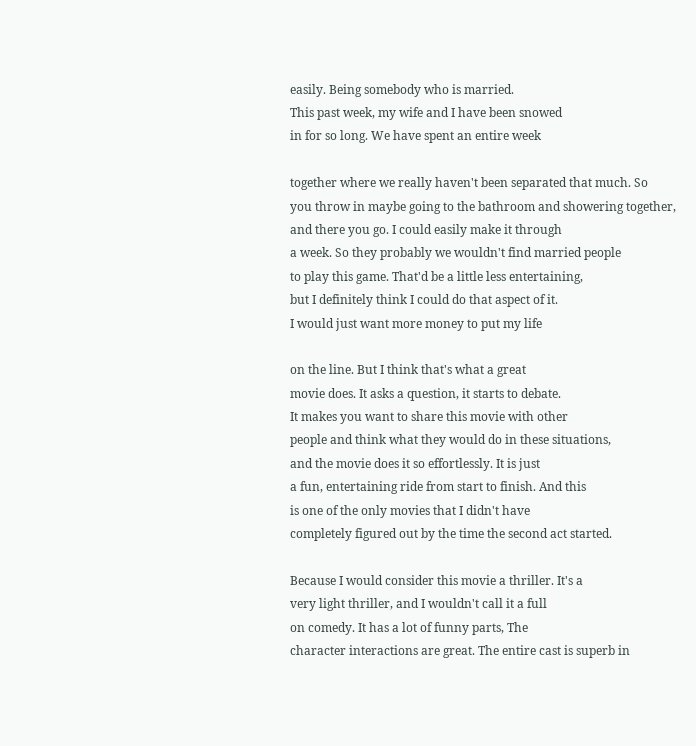easily. Being somebody who is married.
This past week, my wife and I have been snowed
in for so long. We have spent an entire week

together where we really haven't been separated that much. So
you throw in maybe going to the bathroom and showering together,
and there you go. I could easily make it through
a week. So they probably we wouldn't find married people
to play this game. That'd be a little less entertaining,
but I definitely think I could do that aspect of it.
I would just want more money to put my life

on the line. But I think that's what a great
movie does. It asks a question, it starts to debate.
It makes you want to share this movie with other
people and think what they would do in these situations,
and the movie does it so effortlessly. It is just
a fun, entertaining ride from start to finish. And this
is one of the only movies that I didn't have
completely figured out by the time the second act started.

Because I would consider this movie a thriller. It's a
very light thriller, and I wouldn't call it a full
on comedy. It has a lot of funny parts, The
character interactions are great. The entire cast is superb in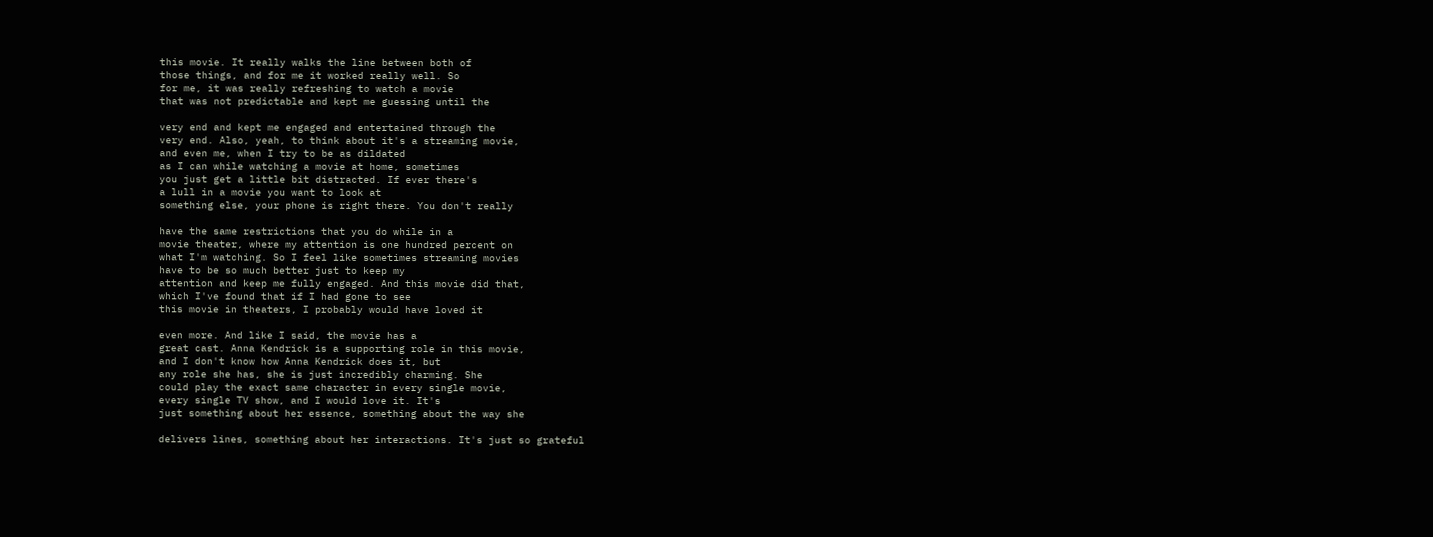this movie. It really walks the line between both of
those things, and for me it worked really well. So
for me, it was really refreshing to watch a movie
that was not predictable and kept me guessing until the

very end and kept me engaged and entertained through the
very end. Also, yeah, to think about it's a streaming movie,
and even me, when I try to be as dildated
as I can while watching a movie at home, sometimes
you just get a little bit distracted. If ever there's
a lull in a movie you want to look at
something else, your phone is right there. You don't really

have the same restrictions that you do while in a
movie theater, where my attention is one hundred percent on
what I'm watching. So I feel like sometimes streaming movies
have to be so much better just to keep my
attention and keep me fully engaged. And this movie did that,
which I've found that if I had gone to see
this movie in theaters, I probably would have loved it

even more. And like I said, the movie has a
great cast. Anna Kendrick is a supporting role in this movie,
and I don't know how Anna Kendrick does it, but
any role she has, she is just incredibly charming. She
could play the exact same character in every single movie,
every single TV show, and I would love it. It's
just something about her essence, something about the way she

delivers lines, something about her interactions. It's just so grateful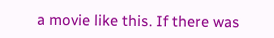a movie like this. If there was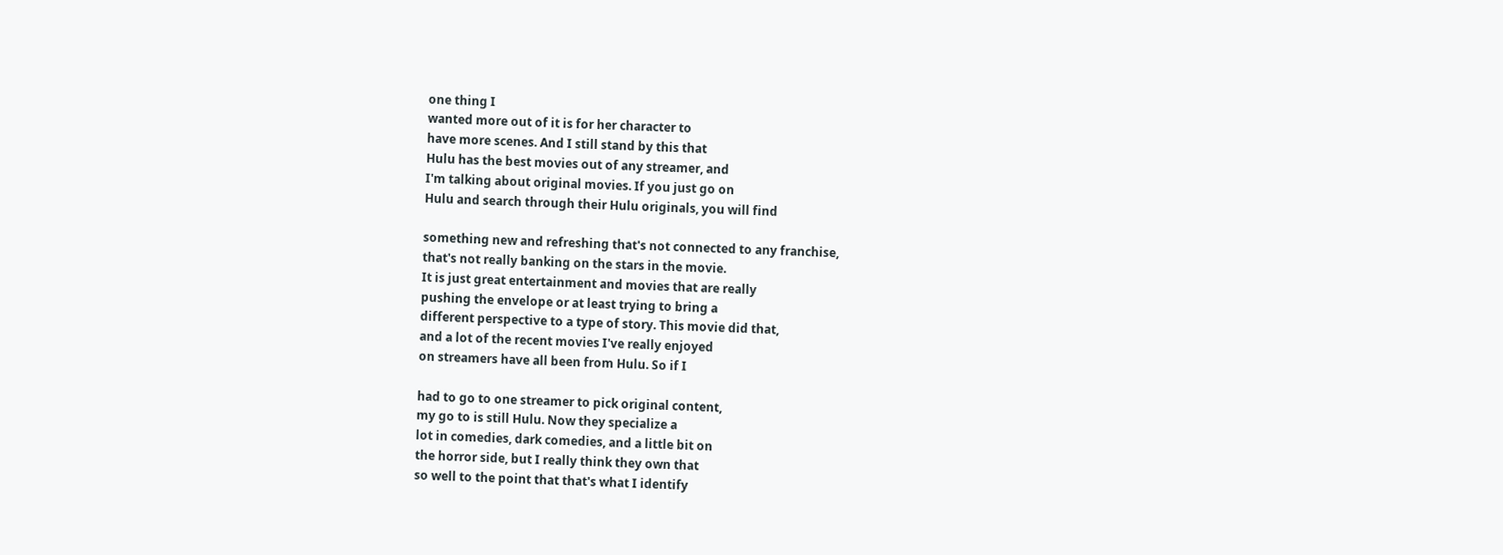one thing I
wanted more out of it is for her character to
have more scenes. And I still stand by this that
Hulu has the best movies out of any streamer, and
I'm talking about original movies. If you just go on
Hulu and search through their Hulu originals, you will find

something new and refreshing that's not connected to any franchise,
that's not really banking on the stars in the movie.
It is just great entertainment and movies that are really
pushing the envelope or at least trying to bring a
different perspective to a type of story. This movie did that,
and a lot of the recent movies I've really enjoyed
on streamers have all been from Hulu. So if I

had to go to one streamer to pick original content,
my go to is still Hulu. Now they specialize a
lot in comedies, dark comedies, and a little bit on
the horror side, but I really think they own that
so well to the point that that's what I identify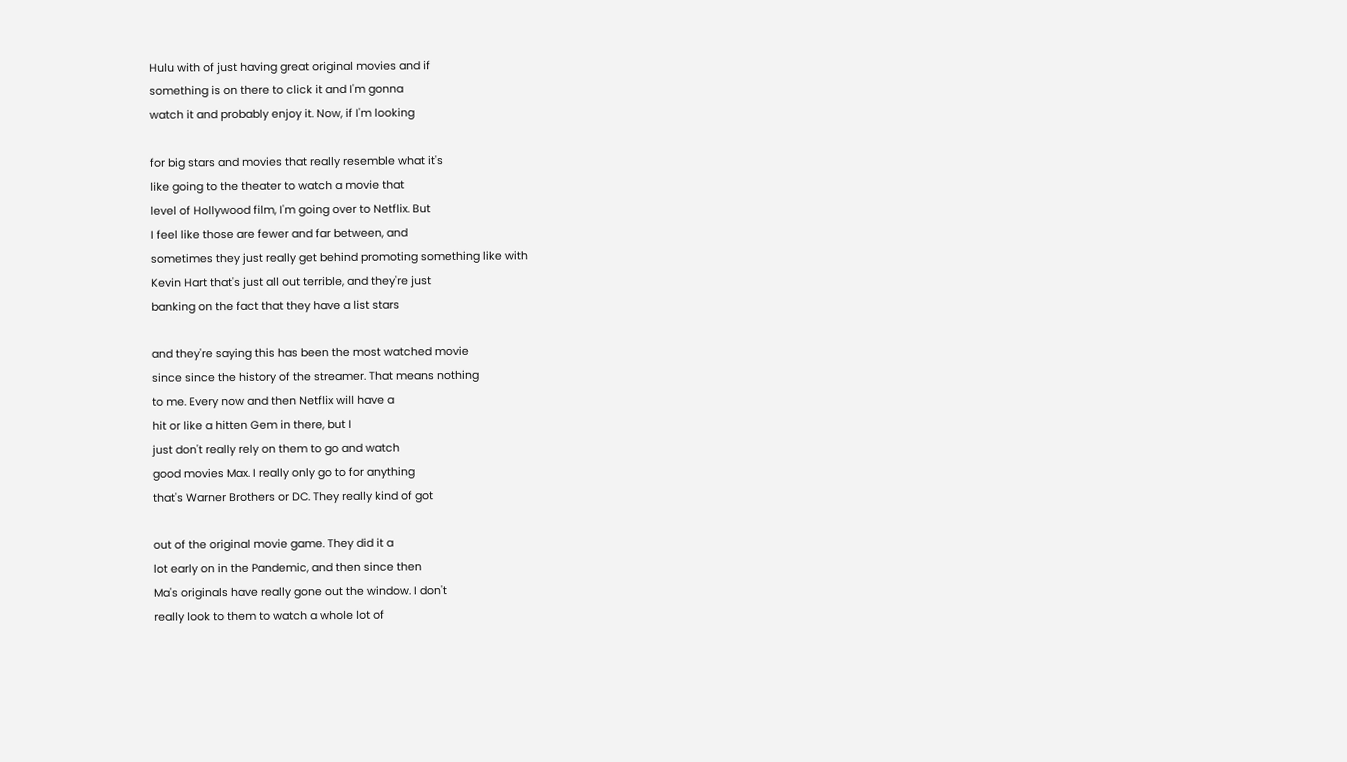Hulu with of just having great original movies and if
something is on there to click it and I'm gonna
watch it and probably enjoy it. Now, if I'm looking

for big stars and movies that really resemble what it's
like going to the theater to watch a movie that
level of Hollywood film, I'm going over to Netflix. But
I feel like those are fewer and far between, and
sometimes they just really get behind promoting something like with
Kevin Hart that's just all out terrible, and they're just
banking on the fact that they have a list stars

and they're saying this has been the most watched movie
since since the history of the streamer. That means nothing
to me. Every now and then Netflix will have a
hit or like a hitten Gem in there, but I
just don't really rely on them to go and watch
good movies Max. I really only go to for anything
that's Warner Brothers or DC. They really kind of got

out of the original movie game. They did it a
lot early on in the Pandemic, and then since then
Ma's originals have really gone out the window. I don't
really look to them to watch a whole lot of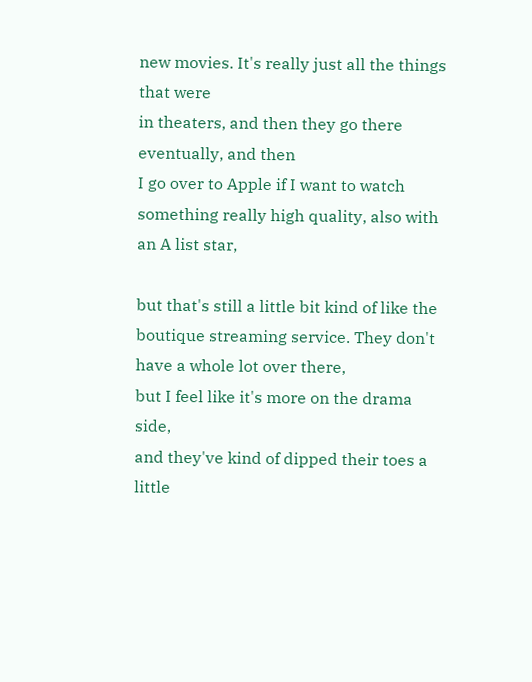new movies. It's really just all the things that were
in theaters, and then they go there eventually, and then
I go over to Apple if I want to watch
something really high quality, also with an A list star,

but that's still a little bit kind of like the
boutique streaming service. They don't have a whole lot over there,
but I feel like it's more on the drama side,
and they've kind of dipped their toes a little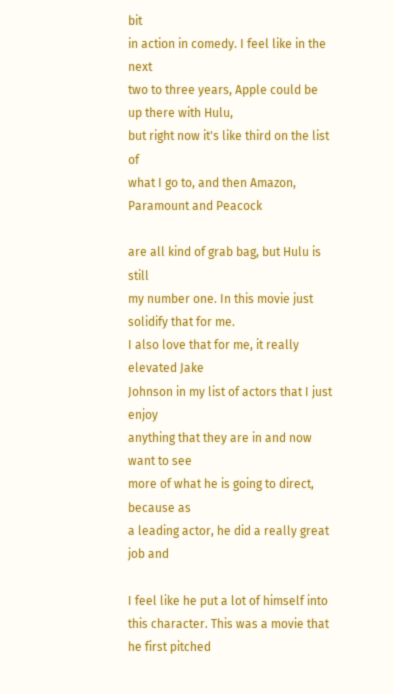bit
in action in comedy. I feel like in the next
two to three years, Apple could be up there with Hulu,
but right now it's like third on the list of
what I go to, and then Amazon, Paramount and Peacock

are all kind of grab bag, but Hulu is still
my number one. In this movie just solidify that for me.
I also love that for me, it really elevated Jake
Johnson in my list of actors that I just enjoy
anything that they are in and now want to see
more of what he is going to direct, because as
a leading actor, he did a really great job and

I feel like he put a lot of himself into
this character. This was a movie that he first pitched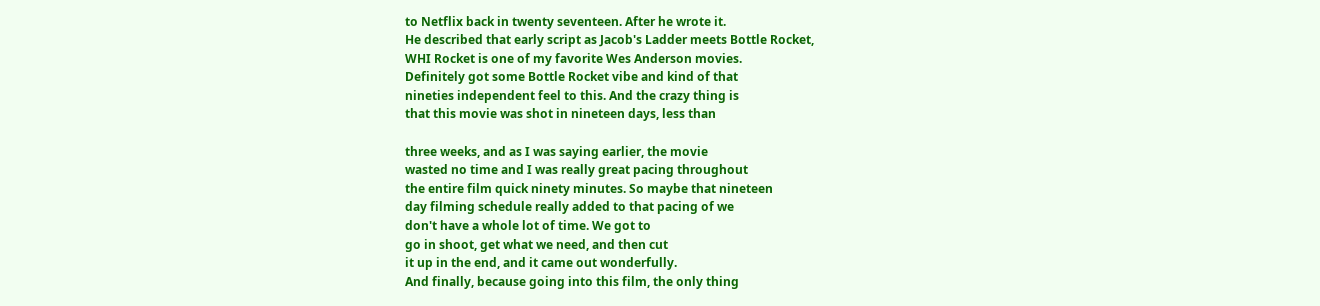to Netflix back in twenty seventeen. After he wrote it.
He described that early script as Jacob's Ladder meets Bottle Rocket,
WHI Rocket is one of my favorite Wes Anderson movies.
Definitely got some Bottle Rocket vibe and kind of that
nineties independent feel to this. And the crazy thing is
that this movie was shot in nineteen days, less than

three weeks, and as I was saying earlier, the movie
wasted no time and I was really great pacing throughout
the entire film quick ninety minutes. So maybe that nineteen
day filming schedule really added to that pacing of we
don't have a whole lot of time. We got to
go in shoot, get what we need, and then cut
it up in the end, and it came out wonderfully.
And finally, because going into this film, the only thing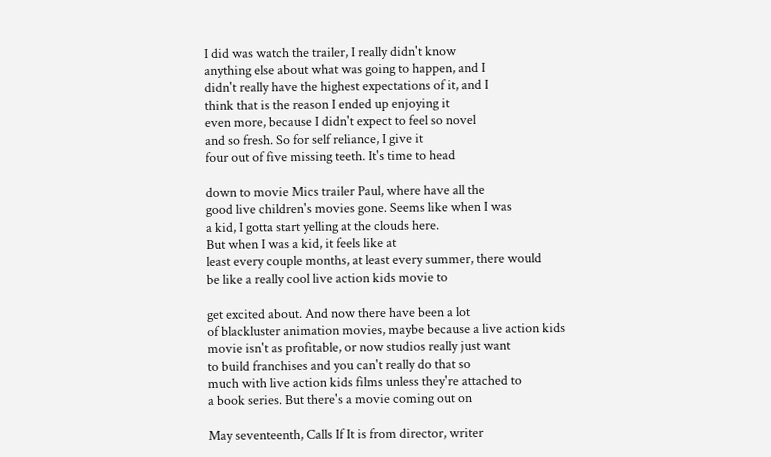I did was watch the trailer, I really didn't know
anything else about what was going to happen, and I
didn't really have the highest expectations of it, and I
think that is the reason I ended up enjoying it
even more, because I didn't expect to feel so novel
and so fresh. So for self reliance, I give it
four out of five missing teeth. It's time to head

down to movie Mics trailer Paul, where have all the
good live children's movies gone. Seems like when I was
a kid, I gotta start yelling at the clouds here.
But when I was a kid, it feels like at
least every couple months, at least every summer, there would
be like a really cool live action kids movie to

get excited about. And now there have been a lot
of blackluster animation movies, maybe because a live action kids
movie isn't as profitable, or now studios really just want
to build franchises and you can't really do that so
much with live action kids films unless they're attached to
a book series. But there's a movie coming out on

May seventeenth, Calls If It is from director, writer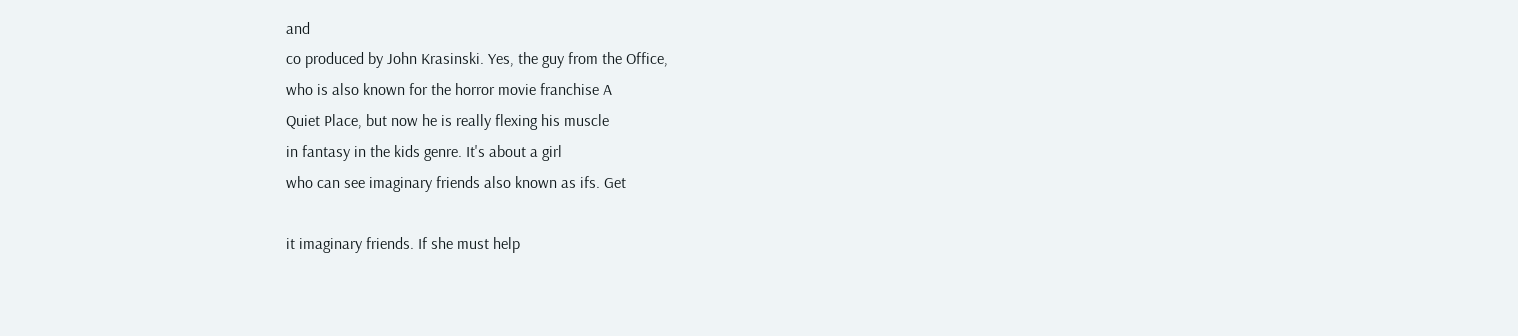and
co produced by John Krasinski. Yes, the guy from the Office,
who is also known for the horror movie franchise A
Quiet Place, but now he is really flexing his muscle
in fantasy in the kids genre. It's about a girl
who can see imaginary friends also known as ifs. Get

it imaginary friends. If she must help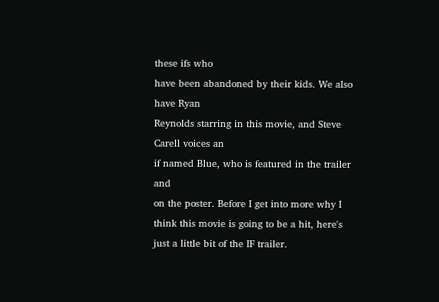these ifs who
have been abandoned by their kids. We also have Ryan
Reynolds starring in this movie, and Steve Carell voices an
if named Blue, who is featured in the trailer and
on the poster. Before I get into more why I
think this movie is going to be a hit, here's
just a little bit of the IF trailer.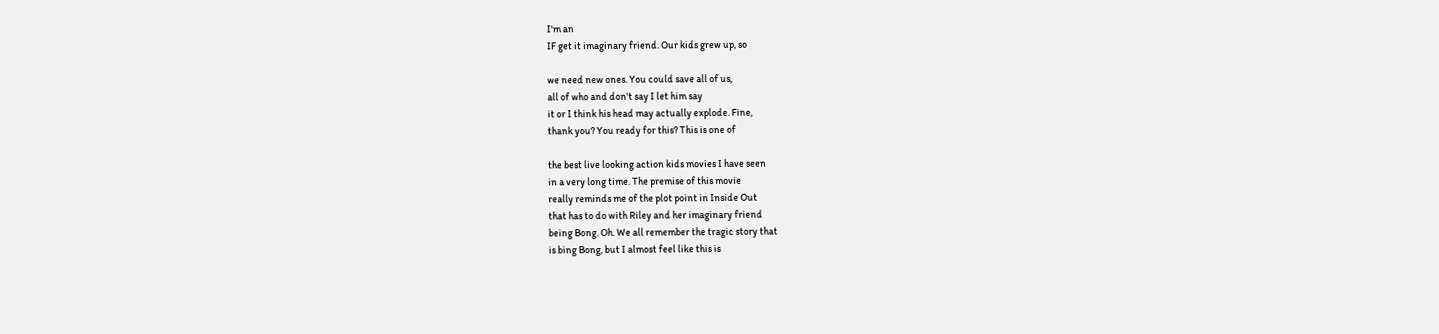I'm an
IF get it imaginary friend. Our kids grew up, so

we need new ones. You could save all of us,
all of who and don't say I let him say
it or I think his head may actually explode. Fine,
thank you? You ready for this? This is one of

the best live looking action kids movies I have seen
in a very long time. The premise of this movie
really reminds me of the plot point in Inside Out
that has to do with Riley and her imaginary friend
being Bong. Oh. We all remember the tragic story that
is bing Bong, but I almost feel like this is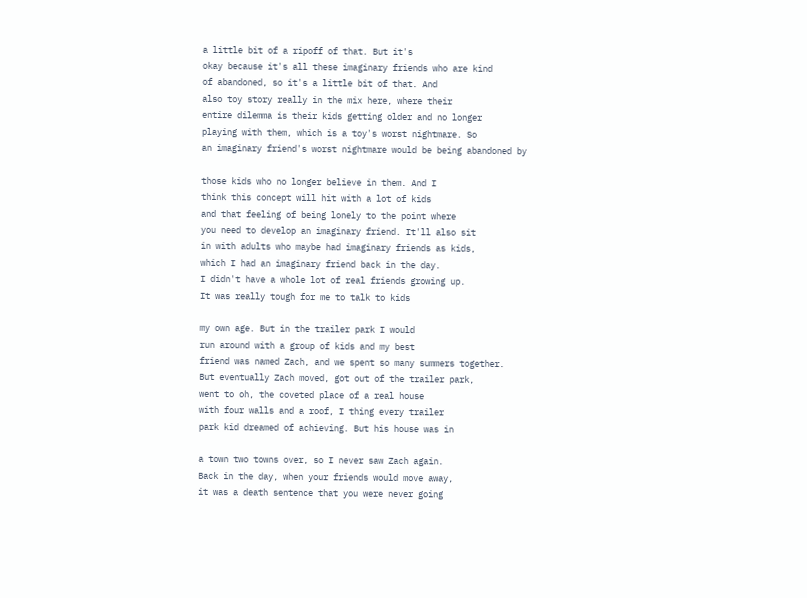a little bit of a ripoff of that. But it's
okay because it's all these imaginary friends who are kind
of abandoned, so it's a little bit of that. And
also toy story really in the mix here, where their
entire dilemma is their kids getting older and no longer
playing with them, which is a toy's worst nightmare. So
an imaginary friend's worst nightmare would be being abandoned by

those kids who no longer believe in them. And I
think this concept will hit with a lot of kids
and that feeling of being lonely to the point where
you need to develop an imaginary friend. It'll also sit
in with adults who maybe had imaginary friends as kids,
which I had an imaginary friend back in the day.
I didn't have a whole lot of real friends growing up.
It was really tough for me to talk to kids

my own age. But in the trailer park I would
run around with a group of kids and my best
friend was named Zach, and we spent so many summers together.
But eventually Zach moved, got out of the trailer park,
went to oh, the coveted place of a real house
with four walls and a roof, I thing every trailer
park kid dreamed of achieving. But his house was in

a town two towns over, so I never saw Zach again.
Back in the day, when your friends would move away,
it was a death sentence that you were never going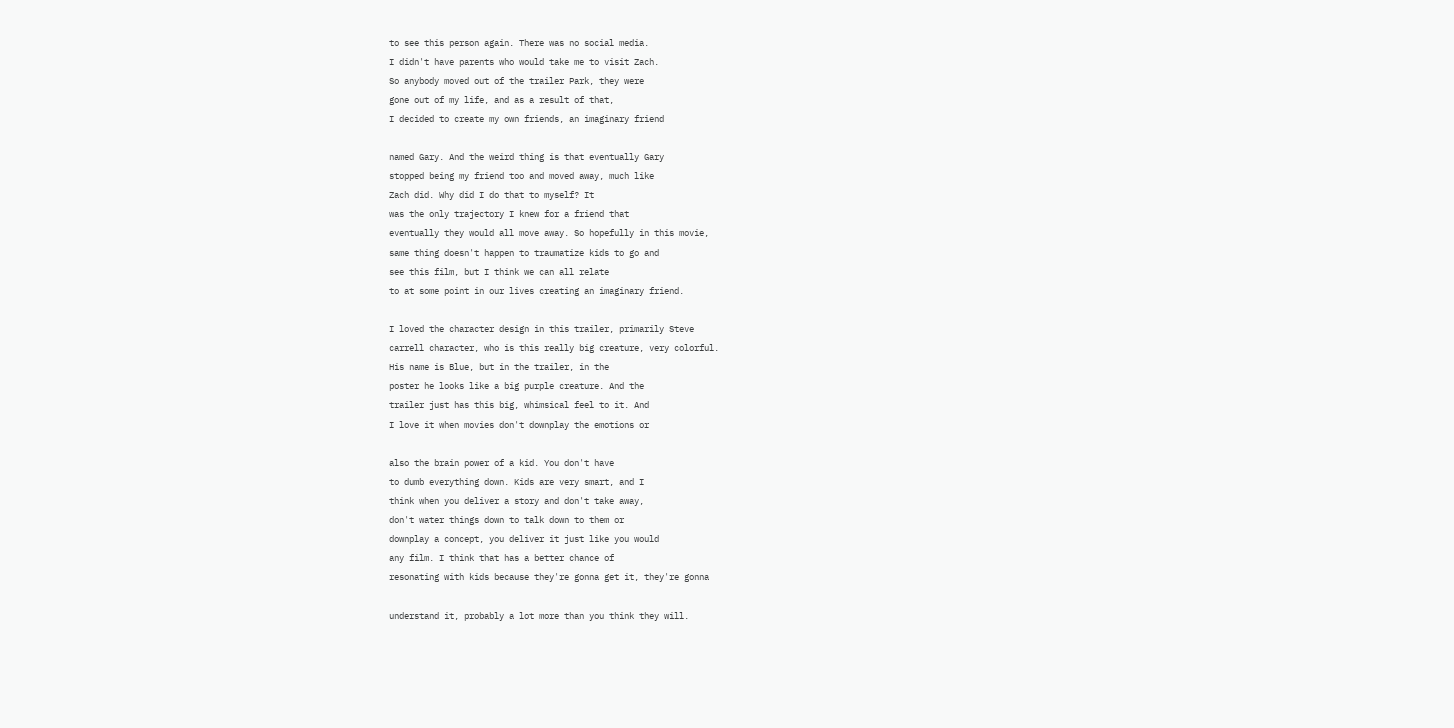to see this person again. There was no social media.
I didn't have parents who would take me to visit Zach.
So anybody moved out of the trailer Park, they were
gone out of my life, and as a result of that,
I decided to create my own friends, an imaginary friend

named Gary. And the weird thing is that eventually Gary
stopped being my friend too and moved away, much like
Zach did. Why did I do that to myself? It
was the only trajectory I knew for a friend that
eventually they would all move away. So hopefully in this movie,
same thing doesn't happen to traumatize kids to go and
see this film, but I think we can all relate
to at some point in our lives creating an imaginary friend.

I loved the character design in this trailer, primarily Steve
carrell character, who is this really big creature, very colorful.
His name is Blue, but in the trailer, in the
poster he looks like a big purple creature. And the
trailer just has this big, whimsical feel to it. And
I love it when movies don't downplay the emotions or

also the brain power of a kid. You don't have
to dumb everything down. Kids are very smart, and I
think when you deliver a story and don't take away,
don't water things down to talk down to them or
downplay a concept, you deliver it just like you would
any film. I think that has a better chance of
resonating with kids because they're gonna get it, they're gonna

understand it, probably a lot more than you think they will.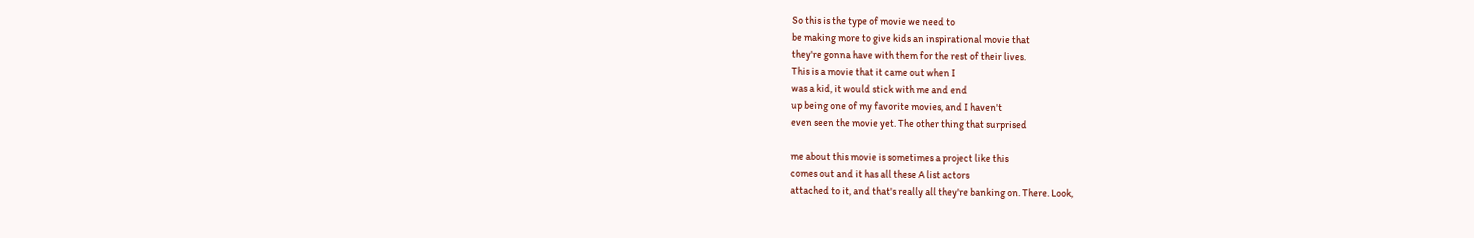So this is the type of movie we need to
be making more to give kids an inspirational movie that
they're gonna have with them for the rest of their lives.
This is a movie that it came out when I
was a kid, it would stick with me and end
up being one of my favorite movies, and I haven't
even seen the movie yet. The other thing that surprised

me about this movie is sometimes a project like this
comes out and it has all these A list actors
attached to it, and that's really all they're banking on. There. Look,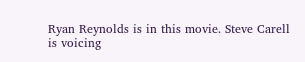Ryan Reynolds is in this movie. Steve Carell is voicing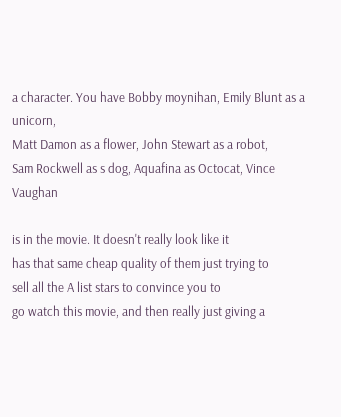a character. You have Bobby moynihan, Emily Blunt as a unicorn,
Matt Damon as a flower, John Stewart as a robot,
Sam Rockwell as s dog, Aquafina as Octocat, Vince Vaughan

is in the movie. It doesn't really look like it
has that same cheap quality of them just trying to
sell all the A list stars to convince you to
go watch this movie, and then really just giving a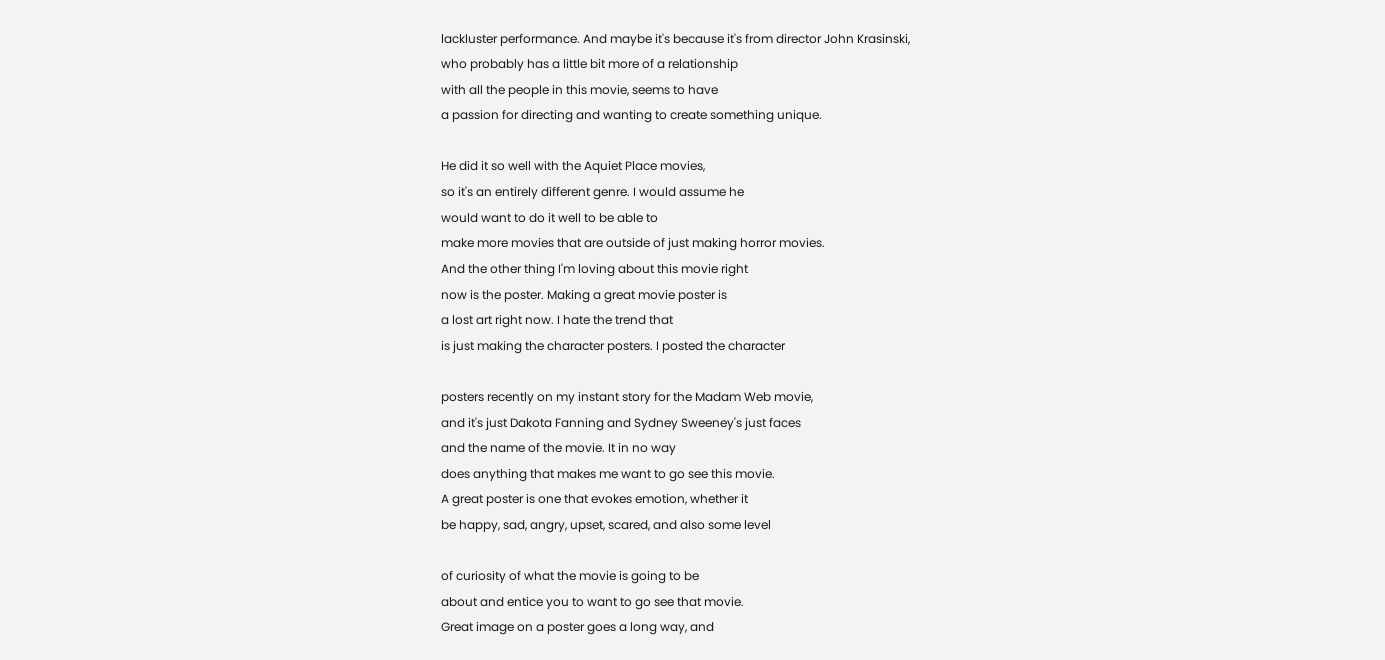lackluster performance. And maybe it's because it's from director John Krasinski,
who probably has a little bit more of a relationship
with all the people in this movie, seems to have
a passion for directing and wanting to create something unique.

He did it so well with the Aquiet Place movies,
so it's an entirely different genre. I would assume he
would want to do it well to be able to
make more movies that are outside of just making horror movies.
And the other thing I'm loving about this movie right
now is the poster. Making a great movie poster is
a lost art right now. I hate the trend that
is just making the character posters. I posted the character

posters recently on my instant story for the Madam Web movie,
and it's just Dakota Fanning and Sydney Sweeney's just faces
and the name of the movie. It in no way
does anything that makes me want to go see this movie.
A great poster is one that evokes emotion, whether it
be happy, sad, angry, upset, scared, and also some level

of curiosity of what the movie is going to be
about and entice you to want to go see that movie.
Great image on a poster goes a long way, and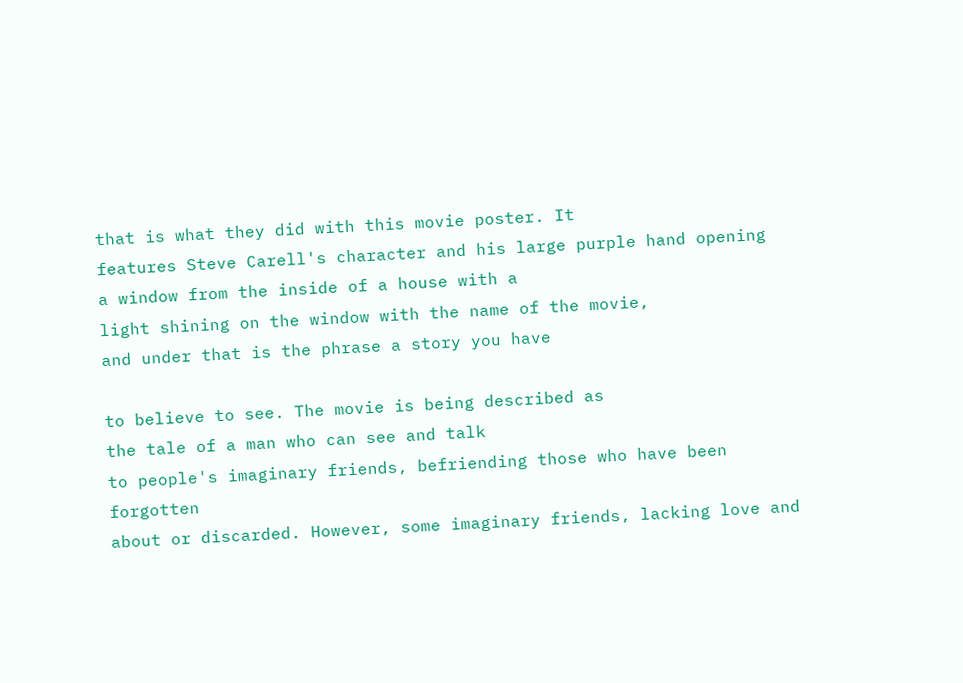that is what they did with this movie poster. It
features Steve Carell's character and his large purple hand opening
a window from the inside of a house with a
light shining on the window with the name of the movie,
and under that is the phrase a story you have

to believe to see. The movie is being described as
the tale of a man who can see and talk
to people's imaginary friends, befriending those who have been forgotten
about or discarded. However, some imaginary friends, lacking love and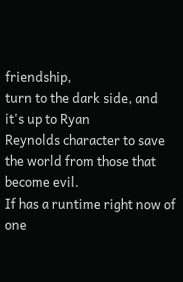friendship,
turn to the dark side, and it's up to Ryan
Reynolds character to save the world from those that become evil.
If has a runtime right now of one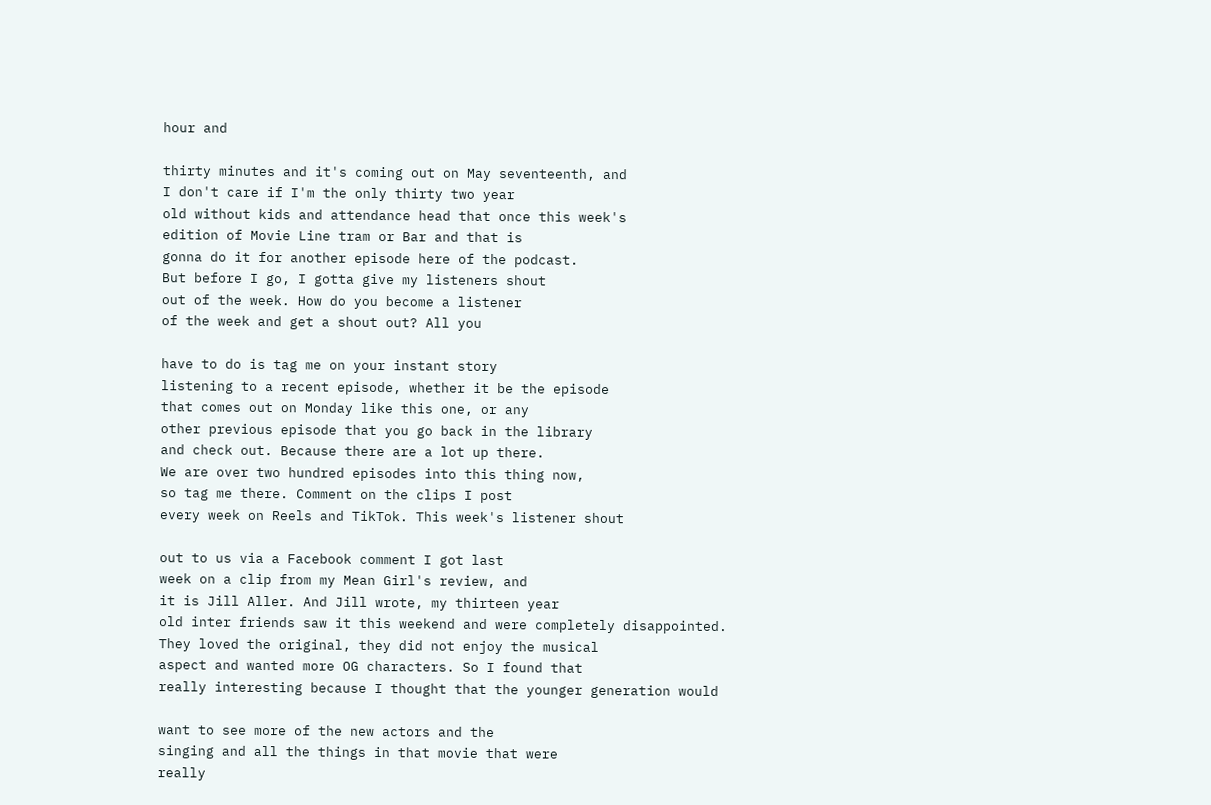hour and

thirty minutes and it's coming out on May seventeenth, and
I don't care if I'm the only thirty two year
old without kids and attendance head that once this week's
edition of Movie Line tram or Bar and that is
gonna do it for another episode here of the podcast.
But before I go, I gotta give my listeners shout
out of the week. How do you become a listener
of the week and get a shout out? All you

have to do is tag me on your instant story
listening to a recent episode, whether it be the episode
that comes out on Monday like this one, or any
other previous episode that you go back in the library
and check out. Because there are a lot up there.
We are over two hundred episodes into this thing now,
so tag me there. Comment on the clips I post
every week on Reels and TikTok. This week's listener shout

out to us via a Facebook comment I got last
week on a clip from my Mean Girl's review, and
it is Jill Aller. And Jill wrote, my thirteen year
old inter friends saw it this weekend and were completely disappointed.
They loved the original, they did not enjoy the musical
aspect and wanted more OG characters. So I found that
really interesting because I thought that the younger generation would

want to see more of the new actors and the
singing and all the things in that movie that were
really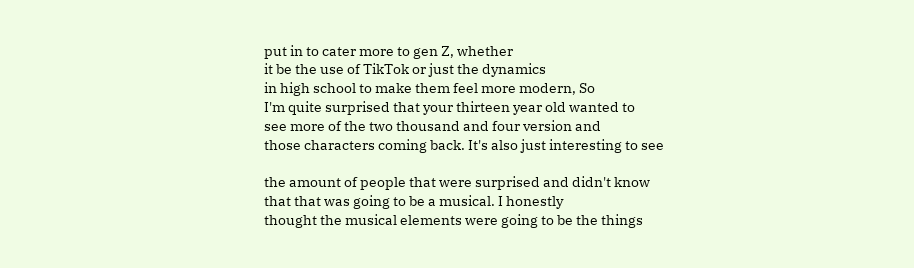put in to cater more to gen Z, whether
it be the use of TikTok or just the dynamics
in high school to make them feel more modern, So
I'm quite surprised that your thirteen year old wanted to
see more of the two thousand and four version and
those characters coming back. It's also just interesting to see

the amount of people that were surprised and didn't know
that that was going to be a musical. I honestly
thought the musical elements were going to be the things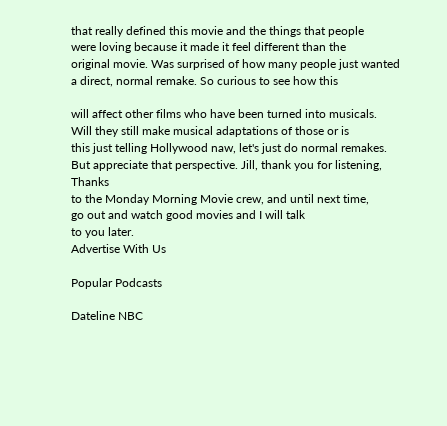that really defined this movie and the things that people
were loving because it made it feel different than the
original movie. Was surprised of how many people just wanted
a direct, normal remake. So curious to see how this

will affect other films who have been turned into musicals.
Will they still make musical adaptations of those or is
this just telling Hollywood naw, let's just do normal remakes.
But appreciate that perspective. Jill, thank you for listening, Thanks
to the Monday Morning Movie crew, and until next time,
go out and watch good movies and I will talk
to you later.
Advertise With Us

Popular Podcasts

Dateline NBC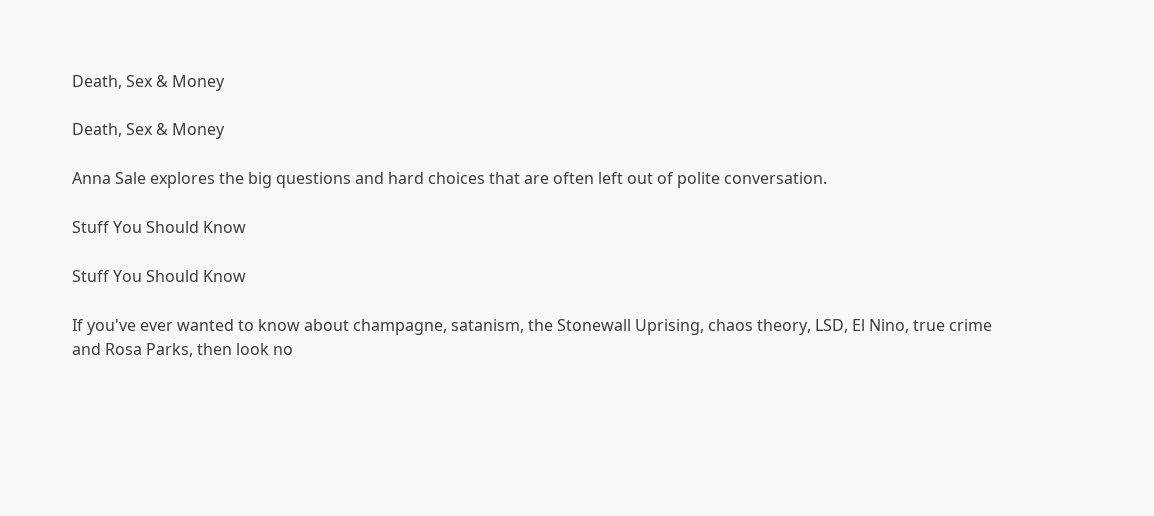Death, Sex & Money

Death, Sex & Money

Anna Sale explores the big questions and hard choices that are often left out of polite conversation.

Stuff You Should Know

Stuff You Should Know

If you've ever wanted to know about champagne, satanism, the Stonewall Uprising, chaos theory, LSD, El Nino, true crime and Rosa Parks, then look no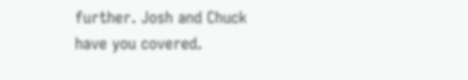further. Josh and Chuck have you covered.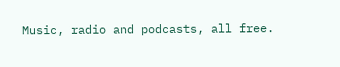Music, radio and podcasts, all free.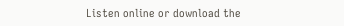Listen online or download the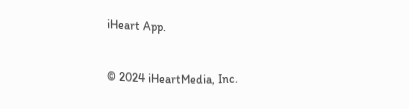iHeart App.


© 2024 iHeartMedia, Inc.